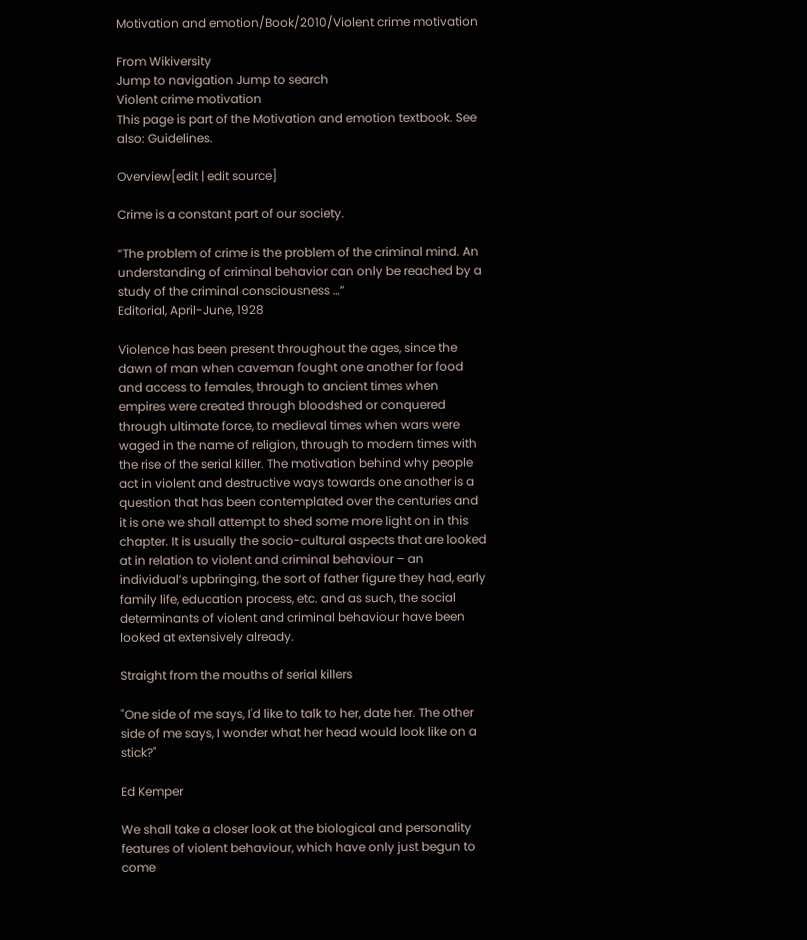Motivation and emotion/Book/2010/Violent crime motivation

From Wikiversity
Jump to navigation Jump to search
Violent crime motivation
This page is part of the Motivation and emotion textbook. See also: Guidelines.

Overview[edit | edit source]

Crime is a constant part of our society.

“The problem of crime is the problem of the criminal mind. An understanding of criminal behavior can only be reached by a study of the criminal consciousness …”
Editorial, April-June, 1928

Violence has been present throughout the ages, since the dawn of man when caveman fought one another for food and access to females, through to ancient times when empires were created through bloodshed or conquered through ultimate force, to medieval times when wars were waged in the name of religion, through to modern times with the rise of the serial killer. The motivation behind why people act in violent and destructive ways towards one another is a question that has been contemplated over the centuries and it is one we shall attempt to shed some more light on in this chapter. It is usually the socio-cultural aspects that are looked at in relation to violent and criminal behaviour – an individual’s upbringing, the sort of father figure they had, early family life, education process, etc. and as such, the social determinants of violent and criminal behaviour have been looked at extensively already.

Straight from the mouths of serial killers

"One side of me says, I'd like to talk to her, date her. The other side of me says, I wonder what her head would look like on a stick?"

Ed Kemper

We shall take a closer look at the biological and personality features of violent behaviour, which have only just begun to come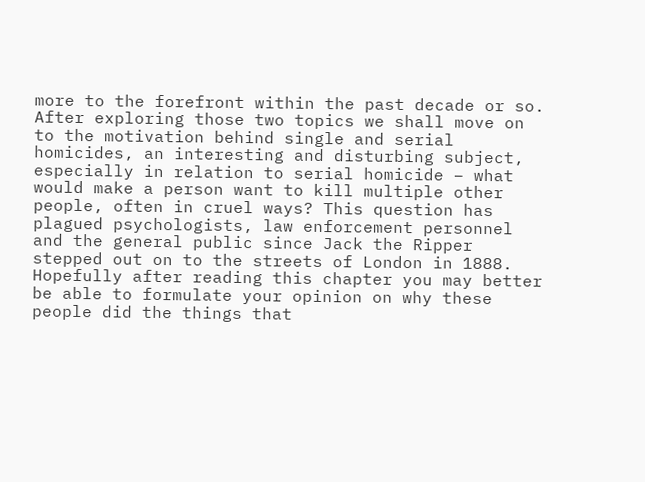more to the forefront within the past decade or so. After exploring those two topics we shall move on to the motivation behind single and serial homicides, an interesting and disturbing subject, especially in relation to serial homicide – what would make a person want to kill multiple other people, often in cruel ways? This question has plagued psychologists, law enforcement personnel and the general public since Jack the Ripper stepped out on to the streets of London in 1888. Hopefully after reading this chapter you may better be able to formulate your opinion on why these people did the things that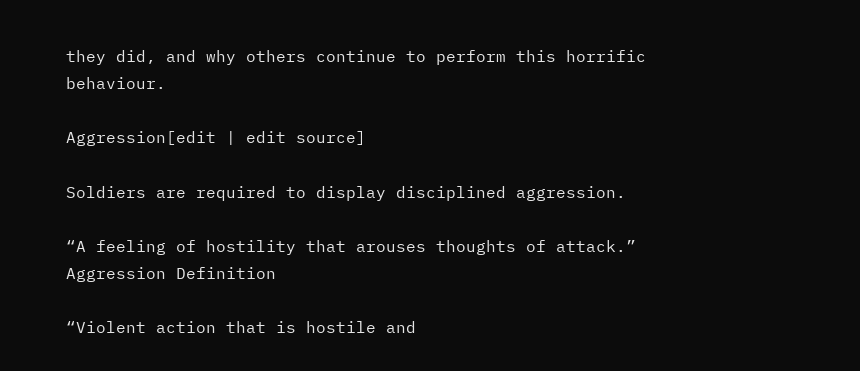they did, and why others continue to perform this horrific behaviour.

Aggression[edit | edit source]

Soldiers are required to display disciplined aggression.

“A feeling of hostility that arouses thoughts of attack.” Aggression Definition

“Violent action that is hostile and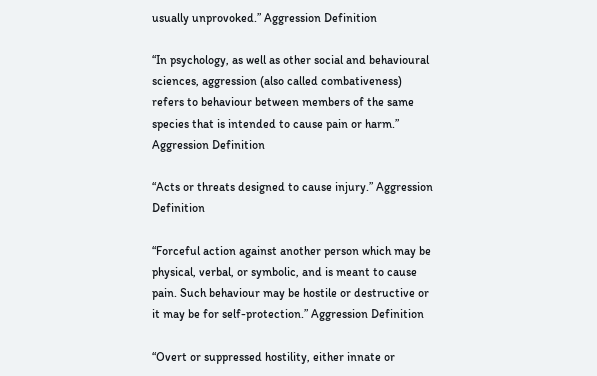usually unprovoked.” Aggression Definition

“In psychology, as well as other social and behavioural sciences, aggression (also called combativeness) refers to behaviour between members of the same species that is intended to cause pain or harm.” Aggression Definition

“Acts or threats designed to cause injury.” Aggression Definition

“Forceful action against another person which may be physical, verbal, or symbolic, and is meant to cause pain. Such behaviour may be hostile or destructive or it may be for self-protection.” Aggression Definition

“Overt or suppressed hostility, either innate or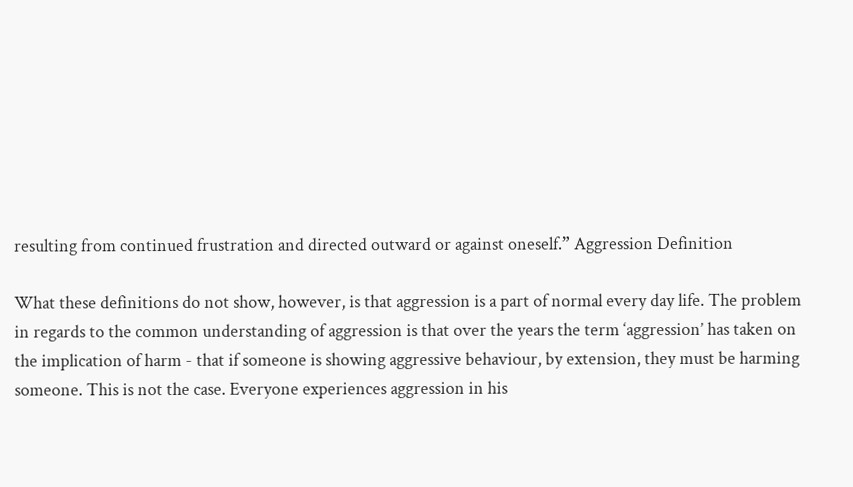resulting from continued frustration and directed outward or against oneself.” Aggression Definition

What these definitions do not show, however, is that aggression is a part of normal every day life. The problem in regards to the common understanding of aggression is that over the years the term ‘aggression’ has taken on the implication of harm - that if someone is showing aggressive behaviour, by extension, they must be harming someone. This is not the case. Everyone experiences aggression in his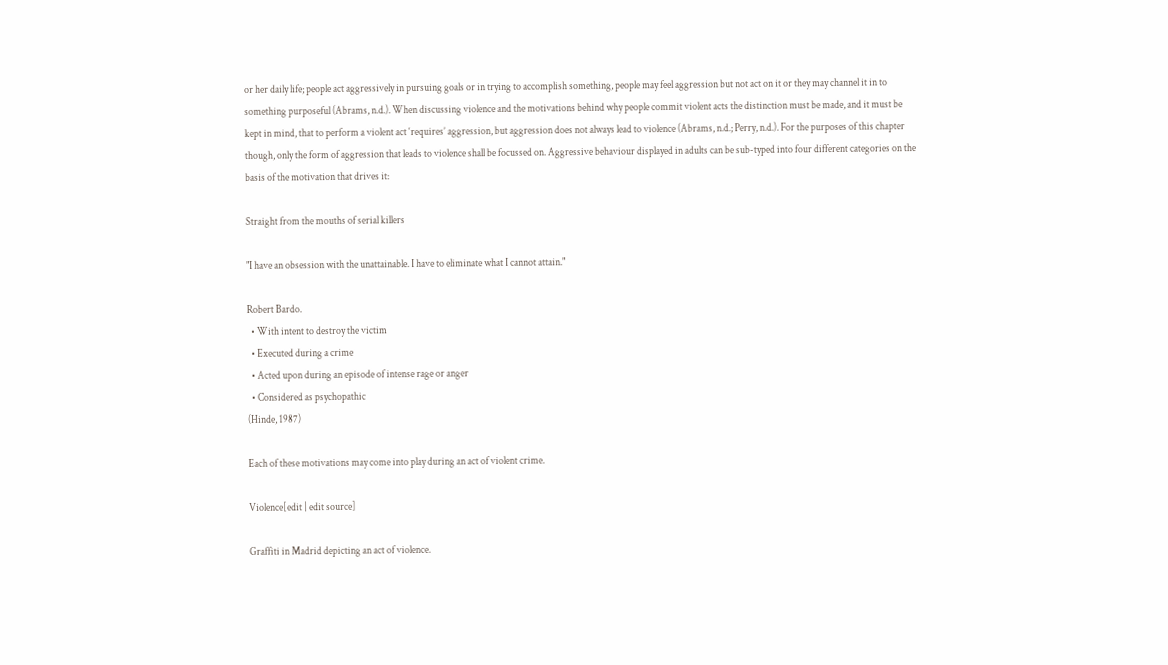or her daily life; people act aggressively in pursuing goals or in trying to accomplish something, people may feel aggression but not act on it or they may channel it in to something purposeful (Abrams, n.d.). When discussing violence and the motivations behind why people commit violent acts the distinction must be made, and it must be kept in mind, that to perform a violent act ‘requires’ aggression, but aggression does not always lead to violence (Abrams, n.d.; Perry, n.d.). For the purposes of this chapter though, only the form of aggression that leads to violence shall be focussed on. Aggressive behaviour displayed in adults can be sub-typed into four different categories on the basis of the motivation that drives it:

Straight from the mouths of serial killers

"I have an obsession with the unattainable. I have to eliminate what I cannot attain."

Robert Bardo.
  • With intent to destroy the victim
  • Executed during a crime
  • Acted upon during an episode of intense rage or anger
  • Considered as psychopathic
(Hinde, 1987)

Each of these motivations may come into play during an act of violent crime.

Violence[edit | edit source]

Graffiti in Madrid depicting an act of violence.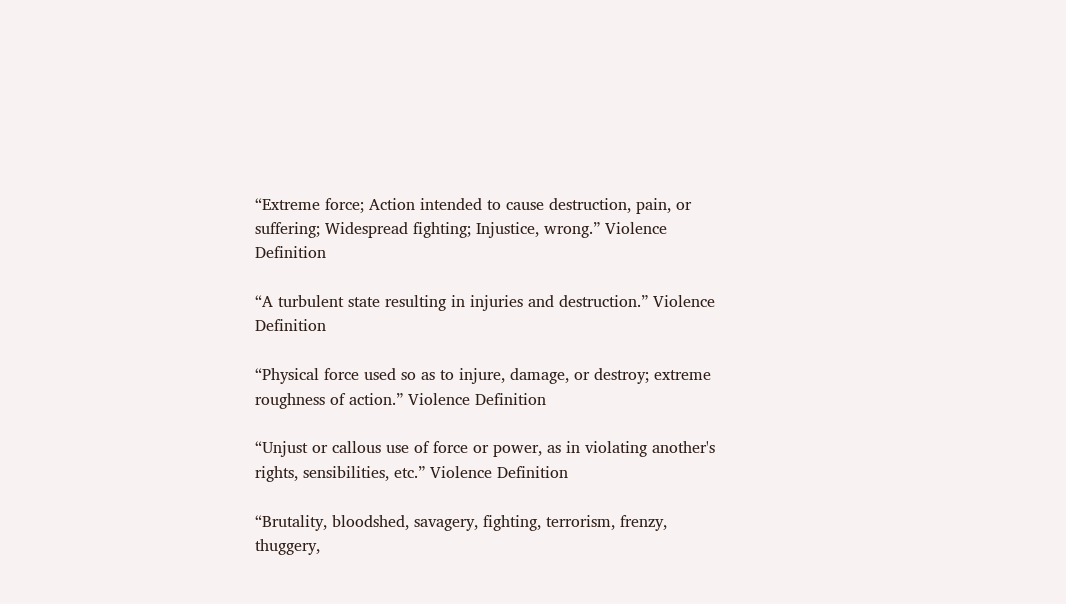“Extreme force; Action intended to cause destruction, pain, or suffering; Widespread fighting; Injustice, wrong.” Violence Definition

“A turbulent state resulting in injuries and destruction.” Violence Definition

“Physical force used so as to injure, damage, or destroy; extreme roughness of action.” Violence Definition

“Unjust or callous use of force or power, as in violating another's rights, sensibilities, etc.” Violence Definition

“Brutality, bloodshed, savagery, fighting, terrorism, frenzy, thuggery,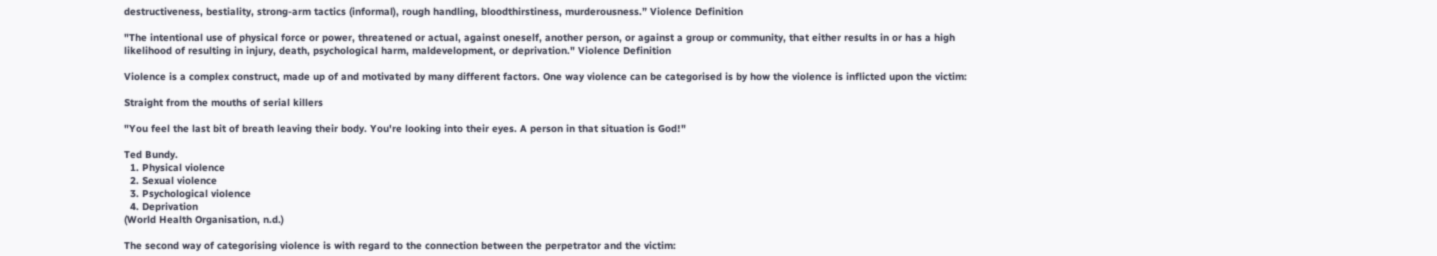destructiveness, bestiality, strong-arm tactics (informal), rough handling, bloodthirstiness, murderousness.” Violence Definition

"The intentional use of physical force or power, threatened or actual, against oneself, another person, or against a group or community, that either results in or has a high likelihood of resulting in injury, death, psychological harm, maldevelopment, or deprivation." Violence Definition

Violence is a complex construct, made up of and motivated by many different factors. One way violence can be categorised is by how the violence is inflicted upon the victim:

Straight from the mouths of serial killers

"You feel the last bit of breath leaving their body. You're looking into their eyes. A person in that situation is God!"

Ted Bundy.
  1. Physical violence
  2. Sexual violence
  3. Psychological violence
  4. Deprivation
(World Health Organisation, n.d.)

The second way of categorising violence is with regard to the connection between the perpetrator and the victim: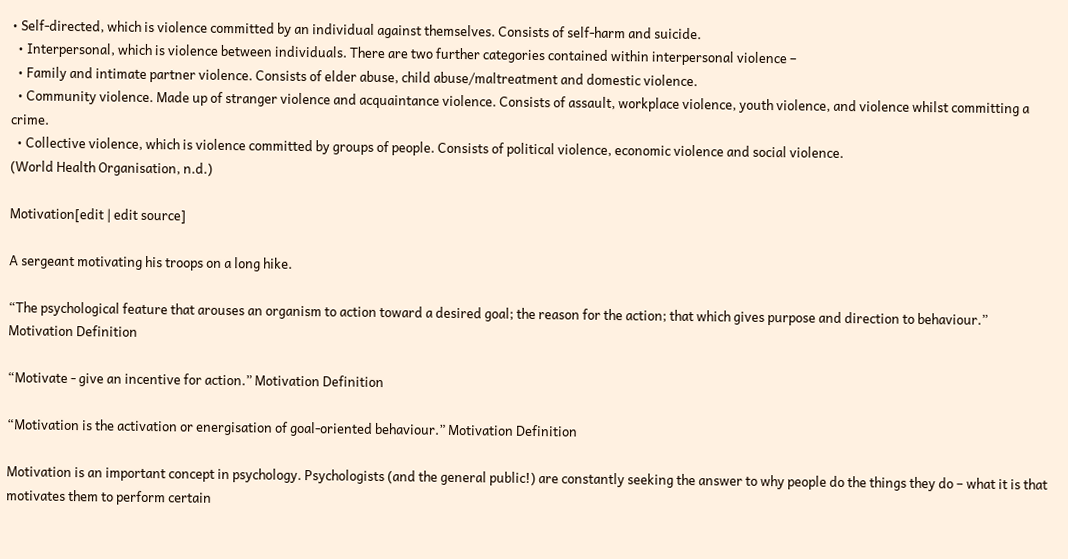• Self-directed, which is violence committed by an individual against themselves. Consists of self-harm and suicide.
  • Interpersonal, which is violence between individuals. There are two further categories contained within interpersonal violence –
  • Family and intimate partner violence. Consists of elder abuse, child abuse/maltreatment and domestic violence.
  • Community violence. Made up of stranger violence and acquaintance violence. Consists of assault, workplace violence, youth violence, and violence whilst committing a crime.
  • Collective violence, which is violence committed by groups of people. Consists of political violence, economic violence and social violence.
(World Health Organisation, n.d.)

Motivation[edit | edit source]

A sergeant motivating his troops on a long hike.

“The psychological feature that arouses an organism to action toward a desired goal; the reason for the action; that which gives purpose and direction to behaviour.” Motivation Definition

“Motivate - give an incentive for action.” Motivation Definition

“Motivation is the activation or energisation of goal-oriented behaviour.” Motivation Definition

Motivation is an important concept in psychology. Psychologists (and the general public!) are constantly seeking the answer to why people do the things they do – what it is that motivates them to perform certain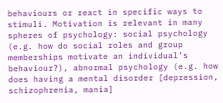behaviours or react in specific ways to stimuli. Motivation is relevant in many spheres of psychology: social psychology (e.g. how do social roles and group memberships motivate an individual’s behaviour?), abnormal psychology (e.g. how does having a mental disorder [depression, schizophrenia, mania]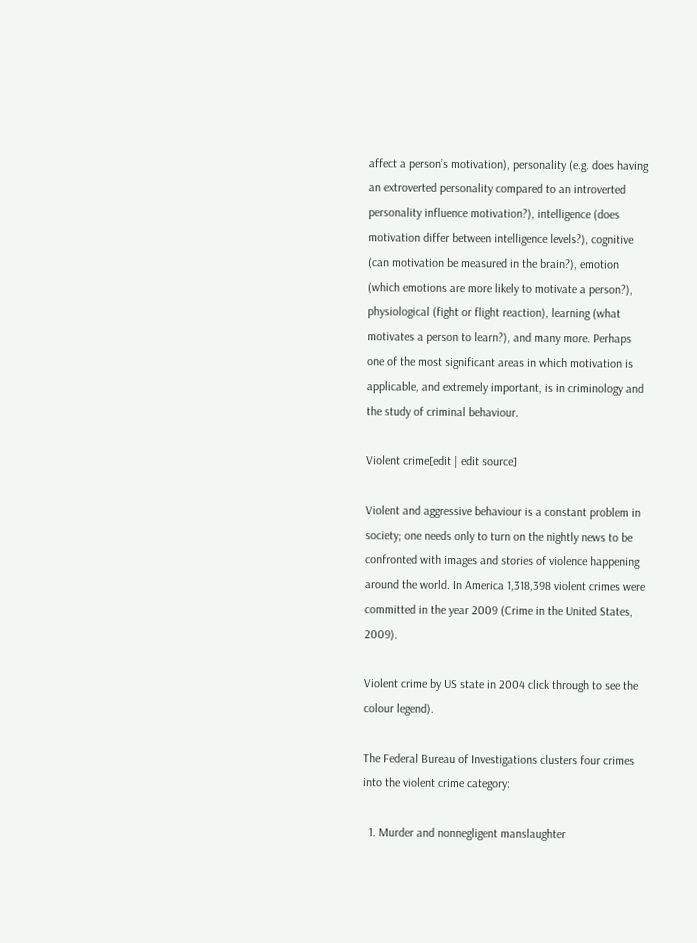affect a person’s motivation), personality (e.g. does having an extroverted personality compared to an introverted personality influence motivation?), intelligence (does motivation differ between intelligence levels?), cognitive (can motivation be measured in the brain?), emotion (which emotions are more likely to motivate a person?), physiological (fight or flight reaction), learning (what motivates a person to learn?), and many more. Perhaps one of the most significant areas in which motivation is applicable, and extremely important, is in criminology and the study of criminal behaviour.

Violent crime[edit | edit source]

Violent and aggressive behaviour is a constant problem in society; one needs only to turn on the nightly news to be confronted with images and stories of violence happening around the world. In America 1,318,398 violent crimes were committed in the year 2009 (Crime in the United States, 2009).

Violent crime by US state in 2004 click through to see the colour legend).

The Federal Bureau of Investigations clusters four crimes into the violent crime category:

  1. Murder and nonnegligent manslaughter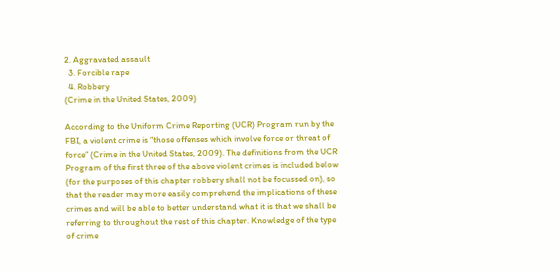2. Aggravated assault
  3. Forcible rape
  4. Robbery
(Crime in the United States, 2009)

According to the Uniform Crime Reporting (UCR) Program run by the FBI, a violent crime is “those offenses which involve force or threat of force” (Crime in the United States, 2009). The definitions from the UCR Program of the first three of the above violent crimes is included below (for the purposes of this chapter robbery shall not be focussed on), so that the reader may more easily comprehend the implications of these crimes and will be able to better understand what it is that we shall be referring to throughout the rest of this chapter. Knowledge of the type of crime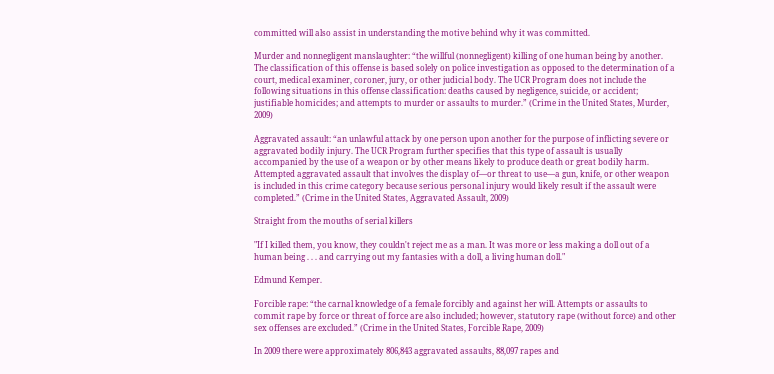committed will also assist in understanding the motive behind why it was committed.

Murder and nonnegligent manslaughter: “the willful (nonnegligent) killing of one human being by another. The classification of this offense is based solely on police investigation as opposed to the determination of a court, medical examiner, coroner, jury, or other judicial body. The UCR Program does not include the following situations in this offense classification: deaths caused by negligence, suicide, or accident; justifiable homicides; and attempts to murder or assaults to murder.” (Crime in the United States, Murder, 2009)

Aggravated assault: “an unlawful attack by one person upon another for the purpose of inflicting severe or aggravated bodily injury. The UCR Program further specifies that this type of assault is usually accompanied by the use of a weapon or by other means likely to produce death or great bodily harm. Attempted aggravated assault that involves the display of—or threat to use—a gun, knife, or other weapon is included in this crime category because serious personal injury would likely result if the assault were completed.” (Crime in the United States, Aggravated Assault, 2009)

Straight from the mouths of serial killers

"If I killed them, you know, they couldn't reject me as a man. It was more or less making a doll out of a human being . . . and carrying out my fantasies with a doll, a living human doll."

Edmund Kemper.

Forcible rape: “the carnal knowledge of a female forcibly and against her will. Attempts or assaults to commit rape by force or threat of force are also included; however, statutory rape (without force) and other sex offenses are excluded.” (Crime in the United States, Forcible Rape, 2009)

In 2009 there were approximately 806,843 aggravated assaults, 88,097 rapes and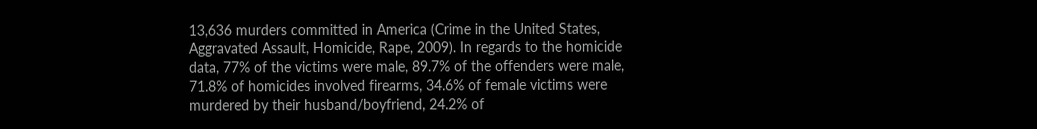13,636 murders committed in America (Crime in the United States, Aggravated Assault, Homicide, Rape, 2009). In regards to the homicide data, 77% of the victims were male, 89.7% of the offenders were male, 71.8% of homicides involved firearms, 34.6% of female victims were murdered by their husband/boyfriend, 24.2% of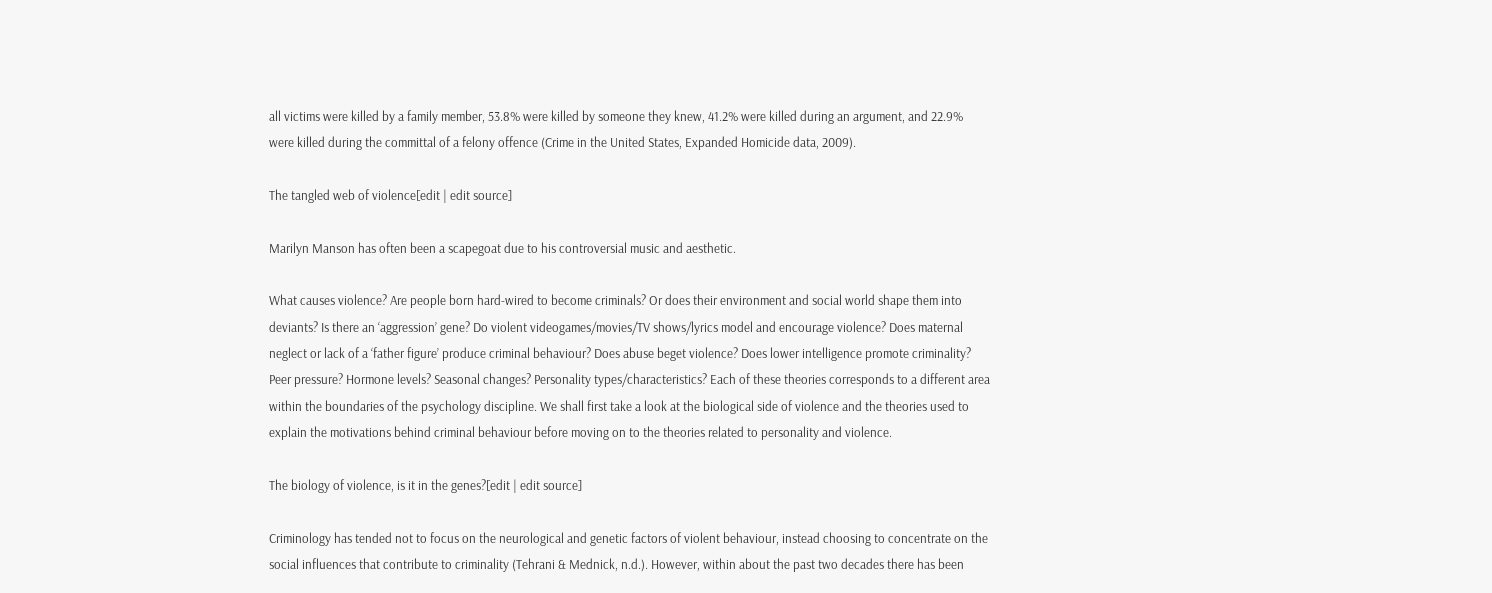all victims were killed by a family member, 53.8% were killed by someone they knew, 41.2% were killed during an argument, and 22.9% were killed during the committal of a felony offence (Crime in the United States, Expanded Homicide data, 2009).

The tangled web of violence[edit | edit source]

Marilyn Manson has often been a scapegoat due to his controversial music and aesthetic.

What causes violence? Are people born hard-wired to become criminals? Or does their environment and social world shape them into deviants? Is there an ‘aggression’ gene? Do violent videogames/movies/TV shows/lyrics model and encourage violence? Does maternal neglect or lack of a ‘father figure’ produce criminal behaviour? Does abuse beget violence? Does lower intelligence promote criminality? Peer pressure? Hormone levels? Seasonal changes? Personality types/characteristics? Each of these theories corresponds to a different area within the boundaries of the psychology discipline. We shall first take a look at the biological side of violence and the theories used to explain the motivations behind criminal behaviour before moving on to the theories related to personality and violence.

The biology of violence, is it in the genes?[edit | edit source]

Criminology has tended not to focus on the neurological and genetic factors of violent behaviour, instead choosing to concentrate on the social influences that contribute to criminality (Tehrani & Mednick, n.d.). However, within about the past two decades there has been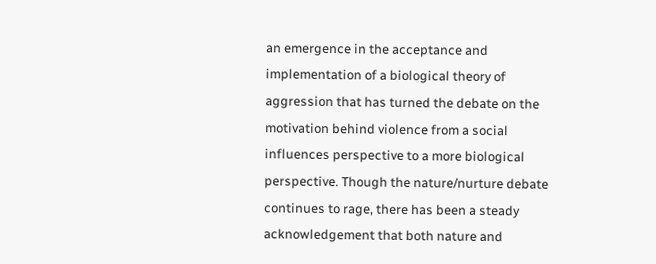an emergence in the acceptance and implementation of a biological theory of aggression that has turned the debate on the motivation behind violence from a social influences perspective to a more biological perspective. Though the nature/nurture debate continues to rage, there has been a steady acknowledgement that both nature and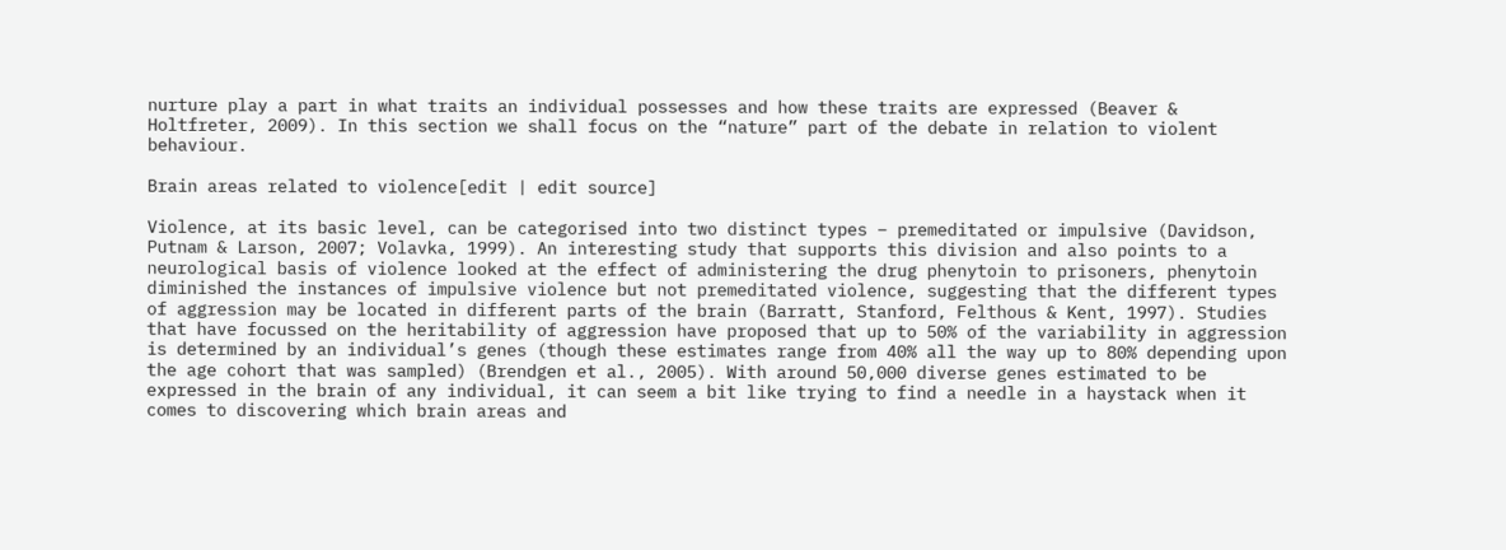nurture play a part in what traits an individual possesses and how these traits are expressed (Beaver & Holtfreter, 2009). In this section we shall focus on the “nature” part of the debate in relation to violent behaviour.

Brain areas related to violence[edit | edit source]

Violence, at its basic level, can be categorised into two distinct types – premeditated or impulsive (Davidson, Putnam & Larson, 2007; Volavka, 1999). An interesting study that supports this division and also points to a neurological basis of violence looked at the effect of administering the drug phenytoin to prisoners, phenytoin diminished the instances of impulsive violence but not premeditated violence, suggesting that the different types of aggression may be located in different parts of the brain (Barratt, Stanford, Felthous & Kent, 1997). Studies that have focussed on the heritability of aggression have proposed that up to 50% of the variability in aggression is determined by an individual’s genes (though these estimates range from 40% all the way up to 80% depending upon the age cohort that was sampled) (Brendgen et al., 2005). With around 50,000 diverse genes estimated to be expressed in the brain of any individual, it can seem a bit like trying to find a needle in a haystack when it comes to discovering which brain areas and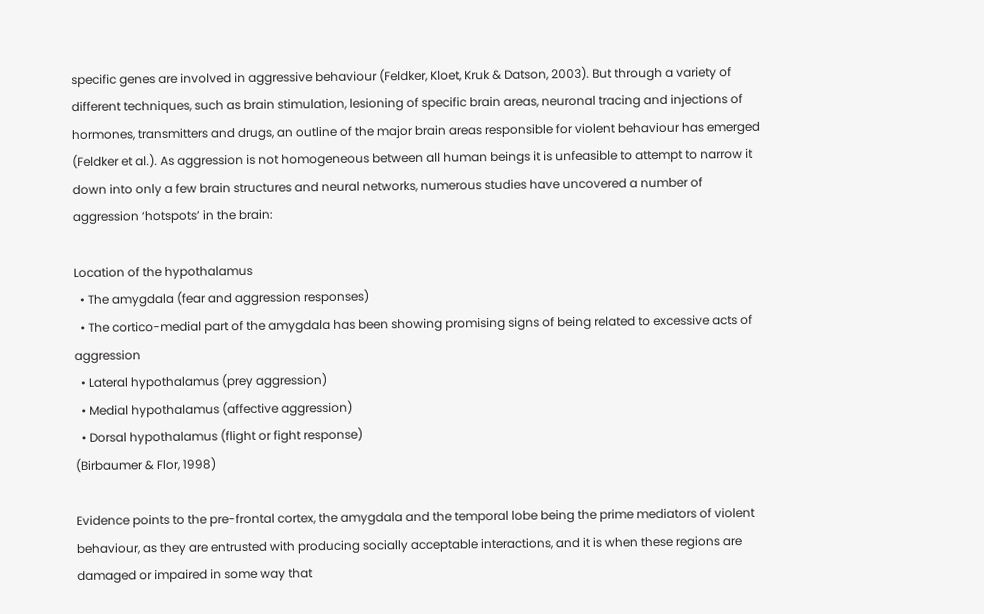specific genes are involved in aggressive behaviour (Feldker, Kloet, Kruk & Datson, 2003). But through a variety of different techniques, such as brain stimulation, lesioning of specific brain areas, neuronal tracing and injections of hormones, transmitters and drugs, an outline of the major brain areas responsible for violent behaviour has emerged (Feldker et al.). As aggression is not homogeneous between all human beings it is unfeasible to attempt to narrow it down into only a few brain structures and neural networks, numerous studies have uncovered a number of aggression ‘hotspots’ in the brain:

Location of the hypothalamus
  • The amygdala (fear and aggression responses)
  • The cortico-medial part of the amygdala has been showing promising signs of being related to excessive acts of aggression
  • Lateral hypothalamus (prey aggression)
  • Medial hypothalamus (affective aggression)
  • Dorsal hypothalamus (flight or fight response)
(Birbaumer & Flor, 1998)

Evidence points to the pre-frontal cortex, the amygdala and the temporal lobe being the prime mediators of violent behaviour, as they are entrusted with producing socially acceptable interactions, and it is when these regions are damaged or impaired in some way that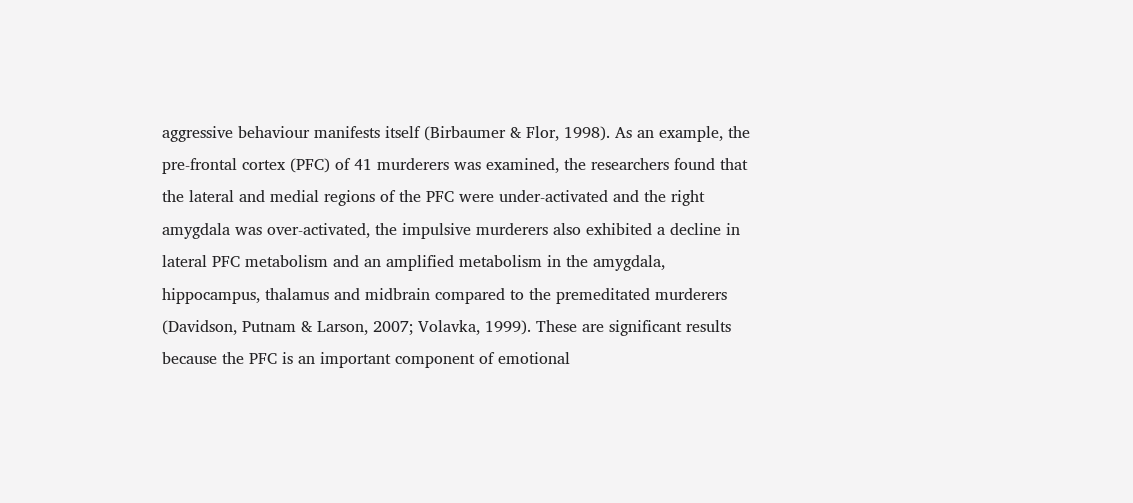aggressive behaviour manifests itself (Birbaumer & Flor, 1998). As an example, the pre-frontal cortex (PFC) of 41 murderers was examined, the researchers found that the lateral and medial regions of the PFC were under-activated and the right amygdala was over-activated, the impulsive murderers also exhibited a decline in lateral PFC metabolism and an amplified metabolism in the amygdala, hippocampus, thalamus and midbrain compared to the premeditated murderers (Davidson, Putnam & Larson, 2007; Volavka, 1999). These are significant results because the PFC is an important component of emotional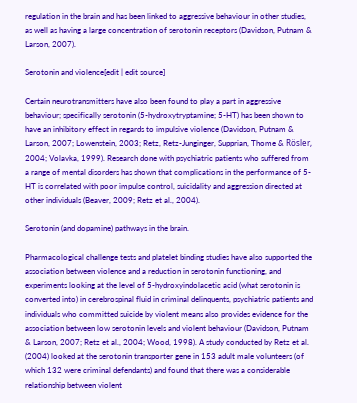regulation in the brain and has been linked to aggressive behaviour in other studies, as well as having a large concentration of serotonin receptors (Davidson, Putnam & Larson, 2007).

Serotonin and violence[edit | edit source]

Certain neurotransmitters have also been found to play a part in aggressive behaviour; specifically serotonin (5-hydroxytryptamine; 5-HT) has been shown to have an inhibitory effect in regards to impulsive violence (Davidson, Putnam & Larson, 2007; Lowenstein, 2003; Retz, Retz-Junginger, Supprian, Thome & Rösler, 2004; Volavka, 1999). Research done with psychiatric patients who suffered from a range of mental disorders has shown that complications in the performance of 5-HT is correlated with poor impulse control, suicidality and aggression directed at other individuals (Beaver, 2009; Retz et al., 2004).

Serotonin (and dopamine) pathways in the brain.

Pharmacological challenge tests and platelet binding studies have also supported the association between violence and a reduction in serotonin functioning, and experiments looking at the level of 5-hydroxyindolacetic acid (what serotonin is converted into) in cerebrospinal fluid in criminal delinquents, psychiatric patients and individuals who committed suicide by violent means also provides evidence for the association between low serotonin levels and violent behaviour (Davidson, Putnam & Larson, 2007; Retz et al., 2004; Wood, 1998). A study conducted by Retz et al. (2004) looked at the serotonin transporter gene in 153 adult male volunteers (of which 132 were criminal defendants) and found that there was a considerable relationship between violent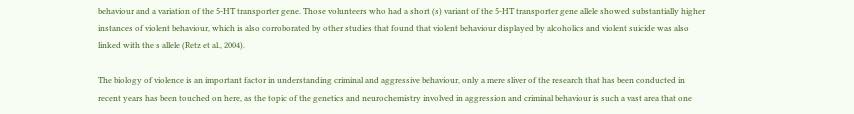behaviour and a variation of the 5-HT transporter gene. Those volunteers who had a short (s) variant of the 5-HT transporter gene allele showed substantially higher instances of violent behaviour, which is also corroborated by other studies that found that violent behaviour displayed by alcoholics and violent suicide was also linked with the s allele (Retz et al., 2004).

The biology of violence is an important factor in understanding criminal and aggressive behaviour, only a mere sliver of the research that has been conducted in recent years has been touched on here, as the topic of the genetics and neurochemistry involved in aggression and criminal behaviour is such a vast area that one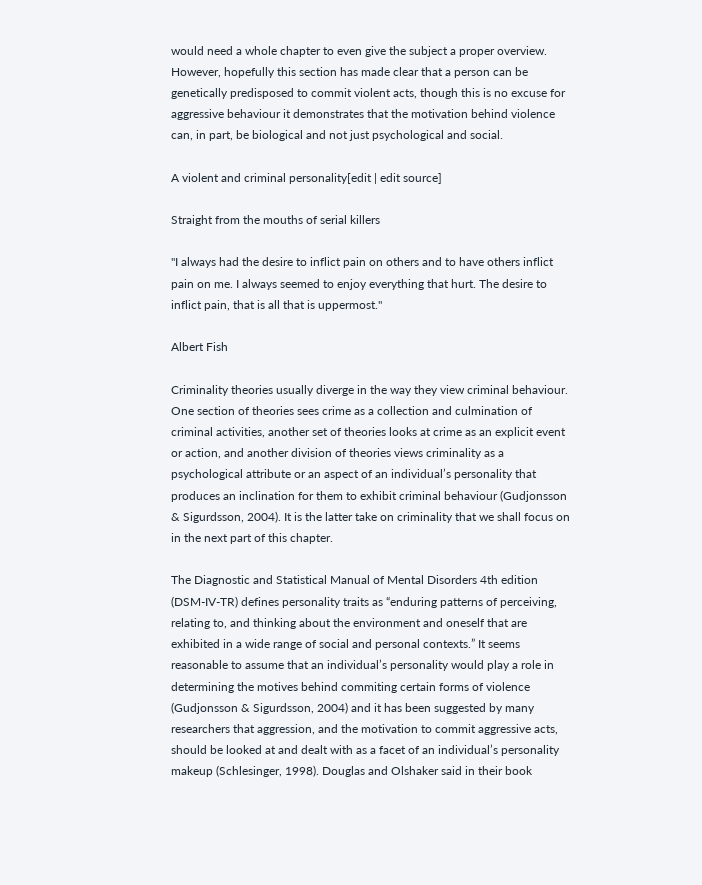would need a whole chapter to even give the subject a proper overview. However, hopefully this section has made clear that a person can be genetically predisposed to commit violent acts, though this is no excuse for aggressive behaviour it demonstrates that the motivation behind violence can, in part, be biological and not just psychological and social.

A violent and criminal personality[edit | edit source]

Straight from the mouths of serial killers

"I always had the desire to inflict pain on others and to have others inflict pain on me. I always seemed to enjoy everything that hurt. The desire to inflict pain, that is all that is uppermost."

Albert Fish

Criminality theories usually diverge in the way they view criminal behaviour. One section of theories sees crime as a collection and culmination of criminal activities, another set of theories looks at crime as an explicit event or action, and another division of theories views criminality as a psychological attribute or an aspect of an individual’s personality that produces an inclination for them to exhibit criminal behaviour (Gudjonsson & Sigurdsson, 2004). It is the latter take on criminality that we shall focus on in the next part of this chapter.

The Diagnostic and Statistical Manual of Mental Disorders 4th edition (DSM-IV-TR) defines personality traits as “enduring patterns of perceiving, relating to, and thinking about the environment and oneself that are exhibited in a wide range of social and personal contexts.” It seems reasonable to assume that an individual’s personality would play a role in determining the motives behind commiting certain forms of violence (Gudjonsson & Sigurdsson, 2004) and it has been suggested by many researchers that aggression, and the motivation to commit aggressive acts, should be looked at and dealt with as a facet of an individual’s personality makeup (Schlesinger, 1998). Douglas and Olshaker said in their book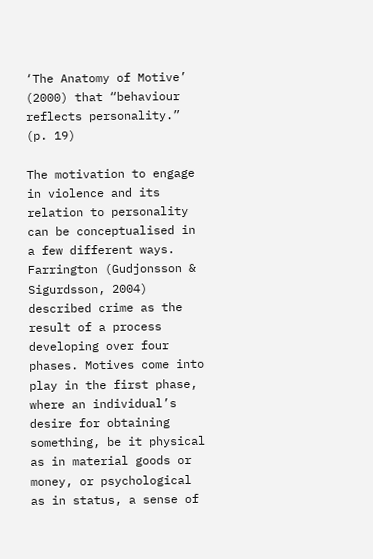‘The Anatomy of Motive’ (2000) that “behaviour reflects personality.” (p. 19)

The motivation to engage in violence and its relation to personality can be conceptualised in a few different ways. Farrington (Gudjonsson & Sigurdsson, 2004) described crime as the result of a process developing over four phases. Motives come into play in the first phase, where an individual’s desire for obtaining something, be it physical as in material goods or money, or psychological as in status, a sense of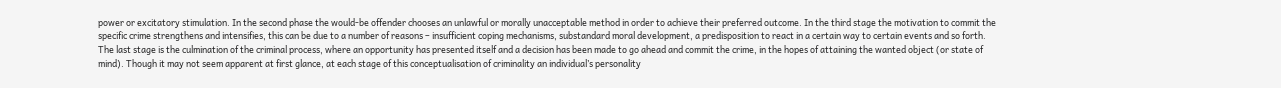power or excitatory stimulation. In the second phase the would-be offender chooses an unlawful or morally unacceptable method in order to achieve their preferred outcome. In the third stage the motivation to commit the specific crime strengthens and intensifies, this can be due to a number of reasons – insufficient coping mechanisms, substandard moral development, a predisposition to react in a certain way to certain events and so forth. The last stage is the culmination of the criminal process, where an opportunity has presented itself and a decision has been made to go ahead and commit the crime, in the hopes of attaining the wanted object (or state of mind). Though it may not seem apparent at first glance, at each stage of this conceptualisation of criminality an individual’s personality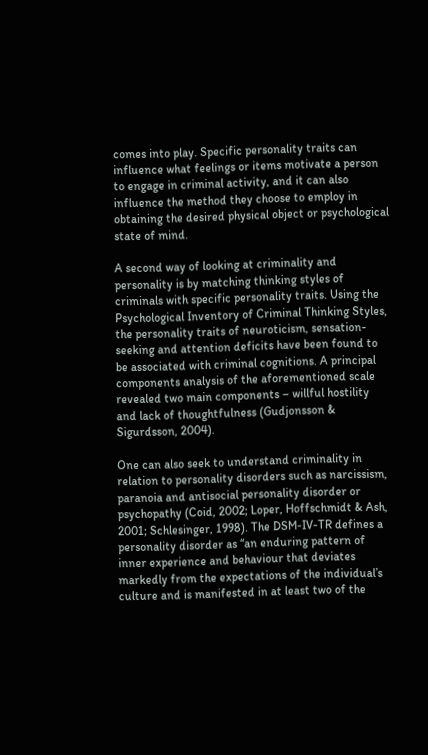comes into play. Specific personality traits can influence what feelings or items motivate a person to engage in criminal activity, and it can also influence the method they choose to employ in obtaining the desired physical object or psychological state of mind.

A second way of looking at criminality and personality is by matching thinking styles of criminals with specific personality traits. Using the Psychological Inventory of Criminal Thinking Styles, the personality traits of neuroticism, sensation-seeking and attention deficits have been found to be associated with criminal cognitions. A principal components analysis of the aforementioned scale revealed two main components – willful hostility and lack of thoughtfulness (Gudjonsson & Sigurdsson, 2004).

One can also seek to understand criminality in relation to personality disorders such as narcissism, paranoia and antisocial personality disorder or psychopathy (Coid, 2002; Loper, Hoffschmidt & Ash, 2001; Schlesinger, 1998). The DSM-IV-TR defines a personality disorder as “an enduring pattern of inner experience and behaviour that deviates markedly from the expectations of the individual’s culture and is manifested in at least two of the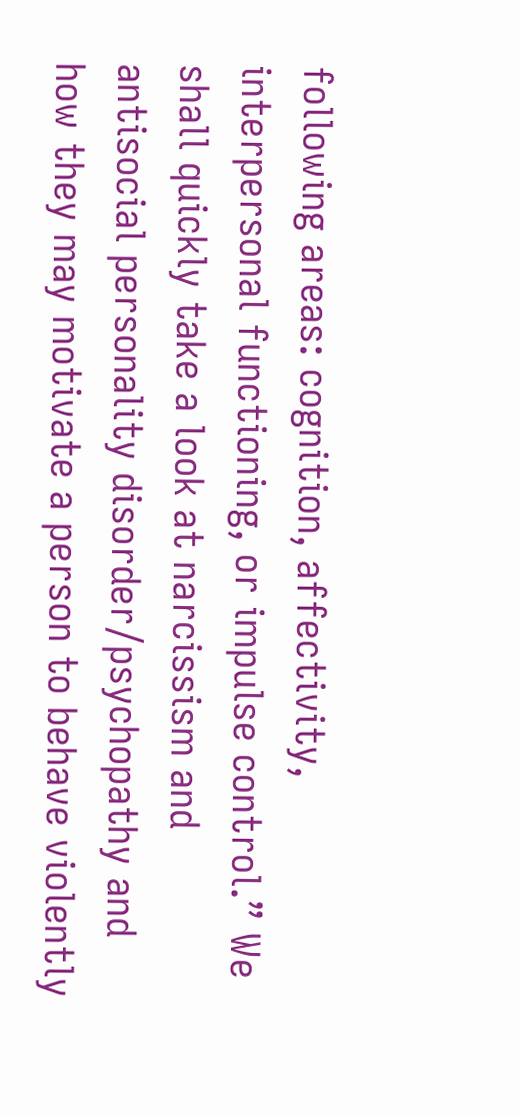following areas: cognition, affectivity, interpersonal functioning, or impulse control.” We shall quickly take a look at narcissism and antisocial personality disorder/psychopathy and how they may motivate a person to behave violently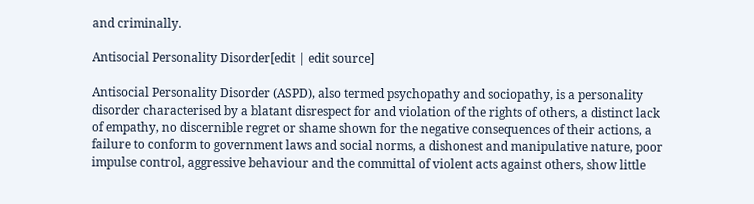and criminally.

Antisocial Personality Disorder[edit | edit source]

Antisocial Personality Disorder (ASPD), also termed psychopathy and sociopathy, is a personality disorder characterised by a blatant disrespect for and violation of the rights of others, a distinct lack of empathy, no discernible regret or shame shown for the negative consequences of their actions, a failure to conform to government laws and social norms, a dishonest and manipulative nature, poor impulse control, aggressive behaviour and the committal of violent acts against others, show little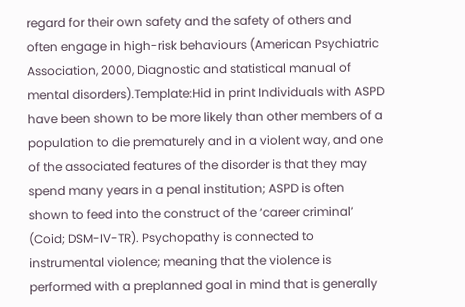regard for their own safety and the safety of others and often engage in high-risk behaviours (American Psychiatric Association, 2000, Diagnostic and statistical manual of mental disorders).Template:Hid in print Individuals with ASPD have been shown to be more likely than other members of a population to die prematurely and in a violent way, and one of the associated features of the disorder is that they may spend many years in a penal institution; ASPD is often shown to feed into the construct of the ‘career criminal’ (Coid; DSM-IV-TR). Psychopathy is connected to instrumental violence; meaning that the violence is performed with a preplanned goal in mind that is generally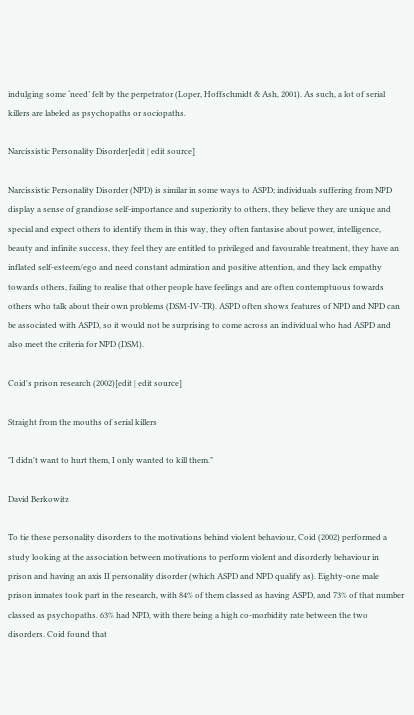indulging some ‘need’ felt by the perpetrator (Loper, Hoffschmidt & Ash, 2001). As such, a lot of serial killers are labeled as psychopaths or sociopaths.

Narcissistic Personality Disorder[edit | edit source]

Narcissistic Personality Disorder (NPD) is similar in some ways to ASPD; individuals suffering from NPD display a sense of grandiose self-importance and superiority to others, they believe they are unique and special and expect others to identify them in this way, they often fantasise about power, intelligence, beauty and infinite success, they feel they are entitled to privileged and favourable treatment, they have an inflated self-esteem/ego and need constant admiration and positive attention, and they lack empathy towards others, failing to realise that other people have feelings and are often contemptuous towards others who talk about their own problems (DSM-IV-TR). ASPD often shows features of NPD and NPD can be associated with ASPD, so it would not be surprising to come across an individual who had ASPD and also meet the criteria for NPD (DSM).

Coid's prison research (2002)[edit | edit source]

Straight from the mouths of serial killers

"I didn't want to hurt them, I only wanted to kill them."

David Berkowitz

To tie these personality disorders to the motivations behind violent behaviour, Coid (2002) performed a study looking at the association between motivations to perform violent and disorderly behaviour in prison and having an axis II personality disorder (which ASPD and NPD qualify as). Eighty-one male prison inmates took part in the research, with 84% of them classed as having ASPD, and 73% of that number classed as psychopaths. 63% had NPD, with there being a high co-morbidity rate between the two disorders. Coid found that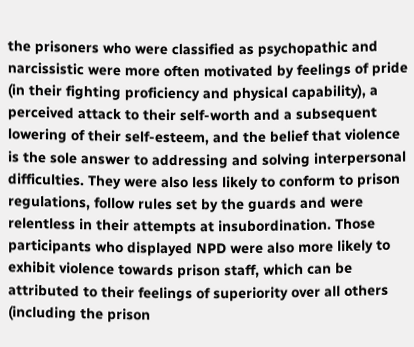the prisoners who were classified as psychopathic and narcissistic were more often motivated by feelings of pride (in their fighting proficiency and physical capability), a perceived attack to their self-worth and a subsequent lowering of their self-esteem, and the belief that violence is the sole answer to addressing and solving interpersonal difficulties. They were also less likely to conform to prison regulations, follow rules set by the guards and were relentless in their attempts at insubordination. Those participants who displayed NPD were also more likely to exhibit violence towards prison staff, which can be attributed to their feelings of superiority over all others (including the prison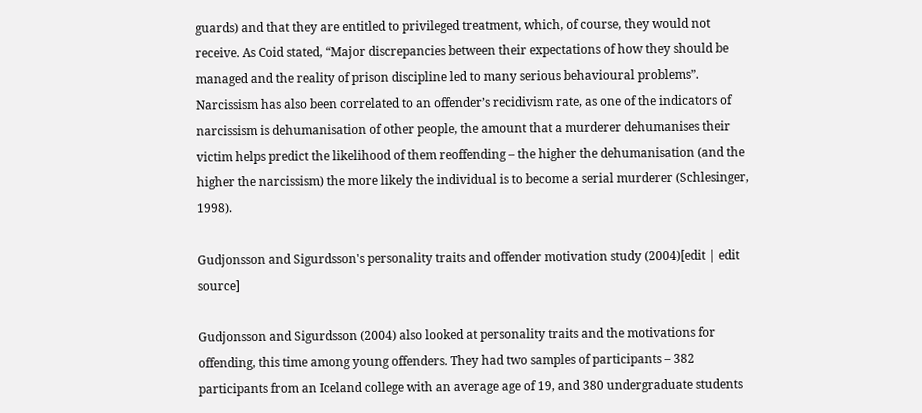guards) and that they are entitled to privileged treatment, which, of course, they would not receive. As Coid stated, “Major discrepancies between their expectations of how they should be managed and the reality of prison discipline led to many serious behavioural problems”. Narcissism has also been correlated to an offender’s recidivism rate, as one of the indicators of narcissism is dehumanisation of other people, the amount that a murderer dehumanises their victim helps predict the likelihood of them reoffending – the higher the dehumanisation (and the higher the narcissism) the more likely the individual is to become a serial murderer (Schlesinger, 1998).

Gudjonsson and Sigurdsson's personality traits and offender motivation study (2004)[edit | edit source]

Gudjonsson and Sigurdsson (2004) also looked at personality traits and the motivations for offending, this time among young offenders. They had two samples of participants – 382 participants from an Iceland college with an average age of 19, and 380 undergraduate students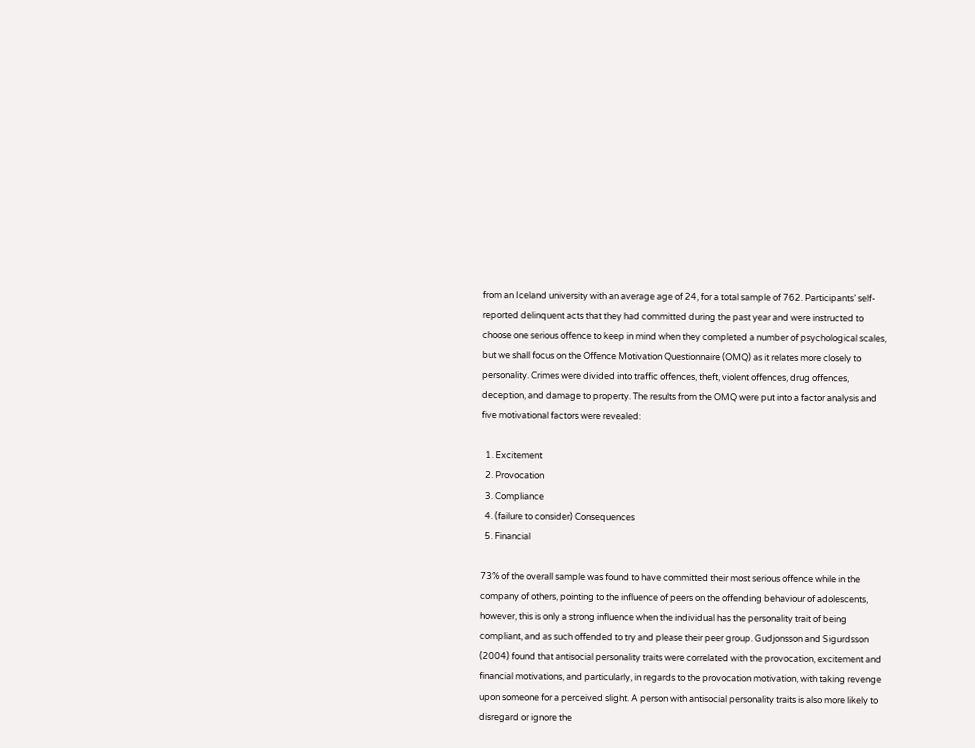from an Iceland university with an average age of 24, for a total sample of 762. Participants’ self-reported delinquent acts that they had committed during the past year and were instructed to choose one serious offence to keep in mind when they completed a number of psychological scales, but we shall focus on the Offence Motivation Questionnaire (OMQ) as it relates more closely to personality. Crimes were divided into traffic offences, theft, violent offences, drug offences, deception, and damage to property. The results from the OMQ were put into a factor analysis and five motivational factors were revealed:

  1. Excitement
  2. Provocation
  3. Compliance
  4. (failure to consider) Consequences
  5. Financial

73% of the overall sample was found to have committed their most serious offence while in the company of others, pointing to the influence of peers on the offending behaviour of adolescents, however, this is only a strong influence when the individual has the personality trait of being compliant, and as such offended to try and please their peer group. Gudjonsson and Sigurdsson (2004) found that antisocial personality traits were correlated with the provocation, excitement and financial motivations, and particularly, in regards to the provocation motivation, with taking revenge upon someone for a perceived slight. A person with antisocial personality traits is also more likely to disregard or ignore the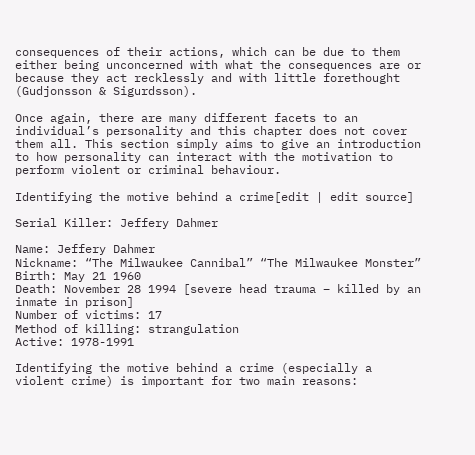consequences of their actions, which can be due to them either being unconcerned with what the consequences are or because they act recklessly and with little forethought (Gudjonsson & Sigurdsson).

Once again, there are many different facets to an individual’s personality and this chapter does not cover them all. This section simply aims to give an introduction to how personality can interact with the motivation to perform violent or criminal behaviour.

Identifying the motive behind a crime[edit | edit source]

Serial Killer: Jeffery Dahmer

Name: Jeffery Dahmer
Nickname: “The Milwaukee Cannibal” “The Milwaukee Monster”
Birth: May 21 1960
Death: November 28 1994 [severe head trauma – killed by an inmate in prison]
Number of victims: 17
Method of killing: strangulation
Active: 1978-1991

Identifying the motive behind a crime (especially a violent crime) is important for two main reasons: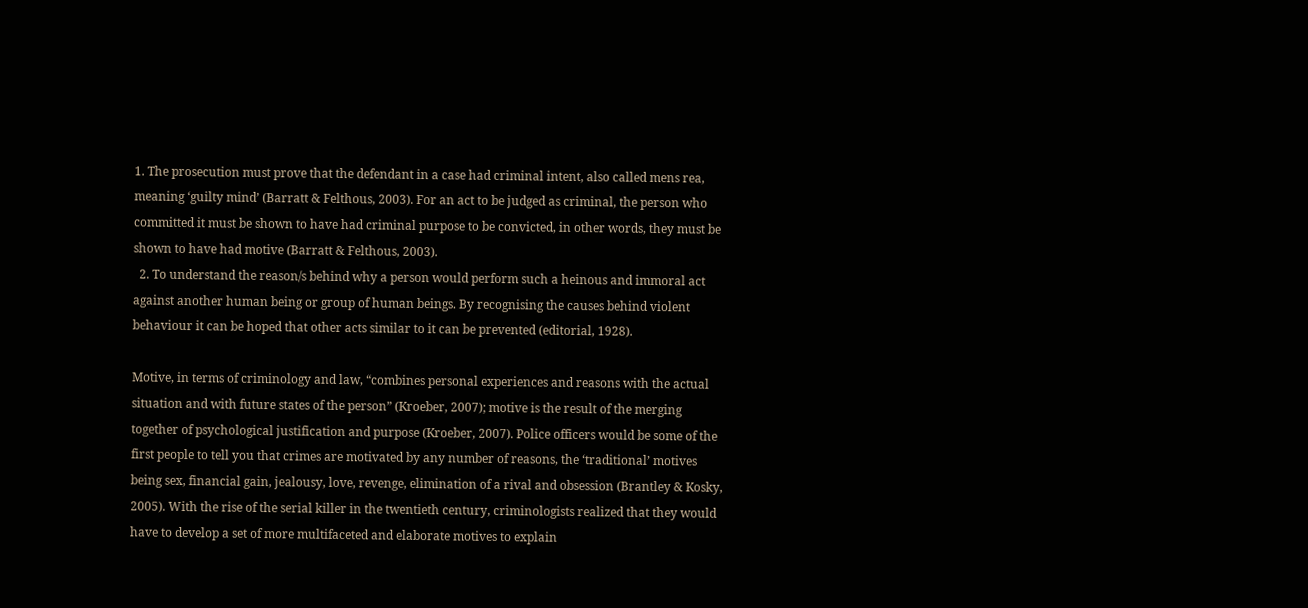1. The prosecution must prove that the defendant in a case had criminal intent, also called mens rea, meaning ‘guilty mind’ (Barratt & Felthous, 2003). For an act to be judged as criminal, the person who committed it must be shown to have had criminal purpose to be convicted, in other words, they must be shown to have had motive (Barratt & Felthous, 2003).
  2. To understand the reason/s behind why a person would perform such a heinous and immoral act against another human being or group of human beings. By recognising the causes behind violent behaviour it can be hoped that other acts similar to it can be prevented (editorial, 1928).

Motive, in terms of criminology and law, “combines personal experiences and reasons with the actual situation and with future states of the person” (Kroeber, 2007); motive is the result of the merging together of psychological justification and purpose (Kroeber, 2007). Police officers would be some of the first people to tell you that crimes are motivated by any number of reasons, the ‘traditional’ motives being sex, financial gain, jealousy, love, revenge, elimination of a rival and obsession (Brantley & Kosky, 2005). With the rise of the serial killer in the twentieth century, criminologists realized that they would have to develop a set of more multifaceted and elaborate motives to explain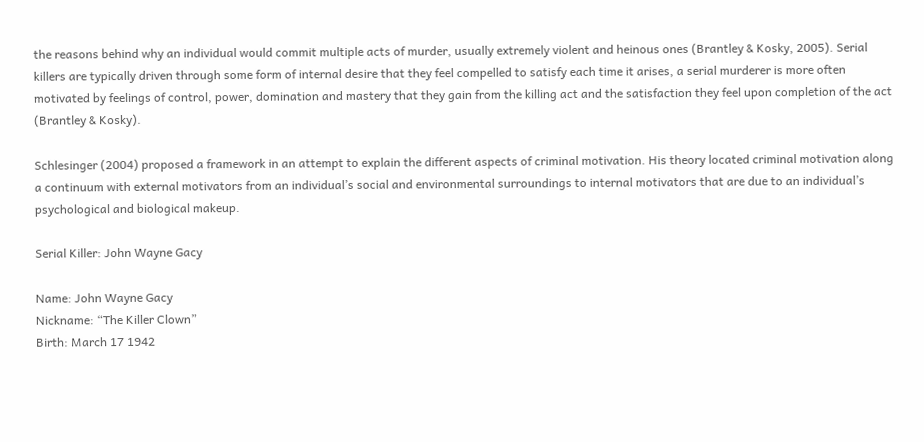the reasons behind why an individual would commit multiple acts of murder, usually extremely violent and heinous ones (Brantley & Kosky, 2005). Serial killers are typically driven through some form of internal desire that they feel compelled to satisfy each time it arises, a serial murderer is more often motivated by feelings of control, power, domination and mastery that they gain from the killing act and the satisfaction they feel upon completion of the act (Brantley & Kosky).

Schlesinger (2004) proposed a framework in an attempt to explain the different aspects of criminal motivation. His theory located criminal motivation along a continuum with external motivators from an individual’s social and environmental surroundings to internal motivators that are due to an individual’s psychological and biological makeup.

Serial Killer: John Wayne Gacy

Name: John Wayne Gacy
Nickname: “The Killer Clown”
Birth: March 17 1942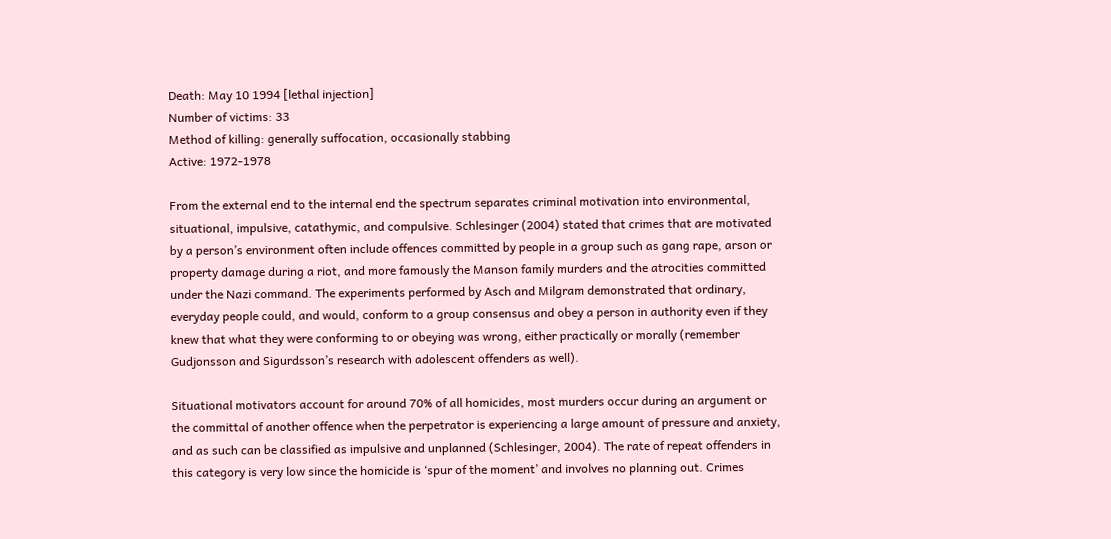Death: May 10 1994 [lethal injection]
Number of victims: 33
Method of killing: generally suffocation, occasionally stabbing
Active: 1972-1978

From the external end to the internal end the spectrum separates criminal motivation into environmental, situational, impulsive, catathymic, and compulsive. Schlesinger (2004) stated that crimes that are motivated by a person’s environment often include offences committed by people in a group such as gang rape, arson or property damage during a riot, and more famously the Manson family murders and the atrocities committed under the Nazi command. The experiments performed by Asch and Milgram demonstrated that ordinary, everyday people could, and would, conform to a group consensus and obey a person in authority even if they knew that what they were conforming to or obeying was wrong, either practically or morally (remember Gudjonsson and Sigurdsson’s research with adolescent offenders as well).

Situational motivators account for around 70% of all homicides, most murders occur during an argument or the committal of another offence when the perpetrator is experiencing a large amount of pressure and anxiety, and as such can be classified as impulsive and unplanned (Schlesinger, 2004). The rate of repeat offenders in this category is very low since the homicide is ‘spur of the moment’ and involves no planning out. Crimes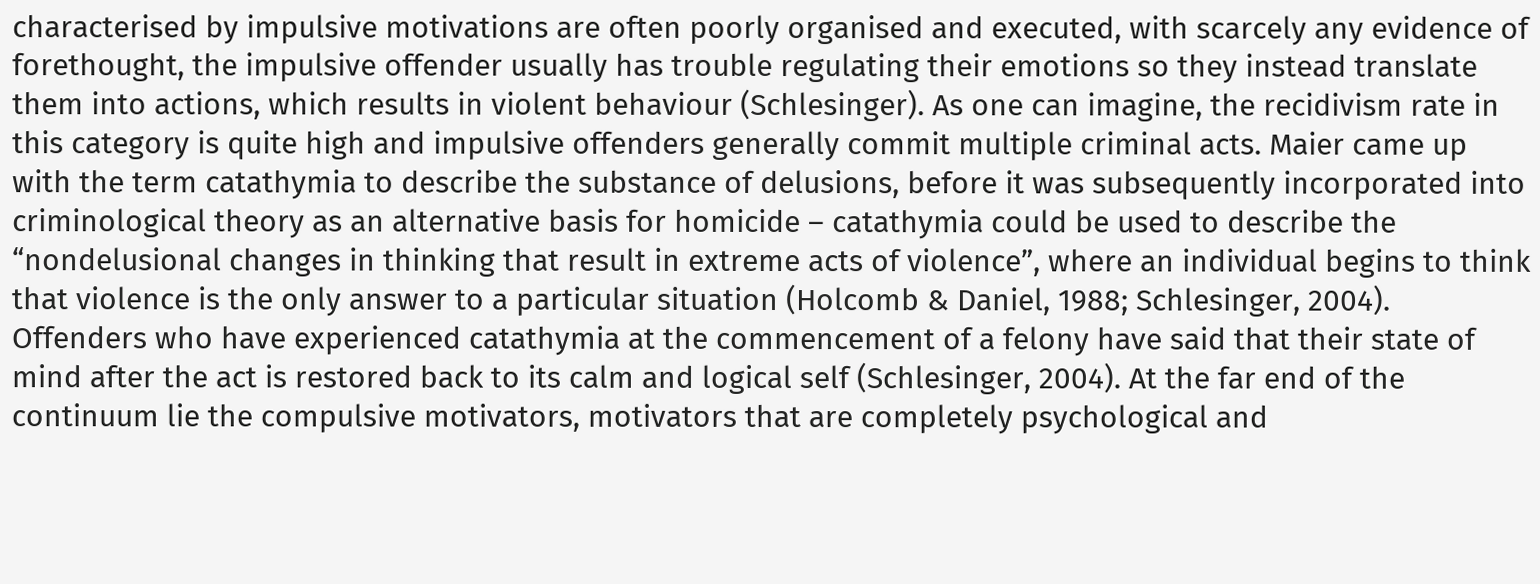characterised by impulsive motivations are often poorly organised and executed, with scarcely any evidence of forethought, the impulsive offender usually has trouble regulating their emotions so they instead translate them into actions, which results in violent behaviour (Schlesinger). As one can imagine, the recidivism rate in this category is quite high and impulsive offenders generally commit multiple criminal acts. Maier came up with the term catathymia to describe the substance of delusions, before it was subsequently incorporated into criminological theory as an alternative basis for homicide – catathymia could be used to describe the “nondelusional changes in thinking that result in extreme acts of violence”, where an individual begins to think that violence is the only answer to a particular situation (Holcomb & Daniel, 1988; Schlesinger, 2004). Offenders who have experienced catathymia at the commencement of a felony have said that their state of mind after the act is restored back to its calm and logical self (Schlesinger, 2004). At the far end of the continuum lie the compulsive motivators, motivators that are completely psychological and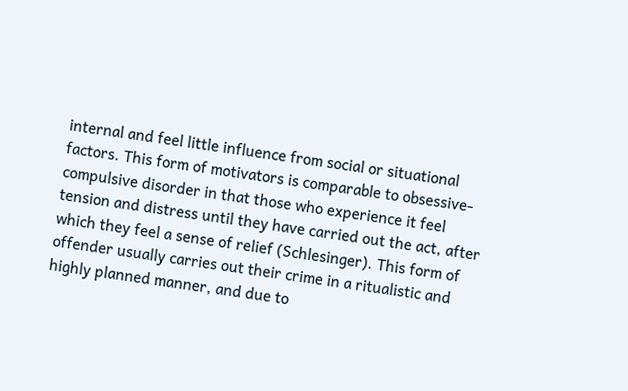internal and feel little influence from social or situational factors. This form of motivators is comparable to obsessive-compulsive disorder in that those who experience it feel tension and distress until they have carried out the act, after which they feel a sense of relief (Schlesinger). This form of offender usually carries out their crime in a ritualistic and highly planned manner, and due to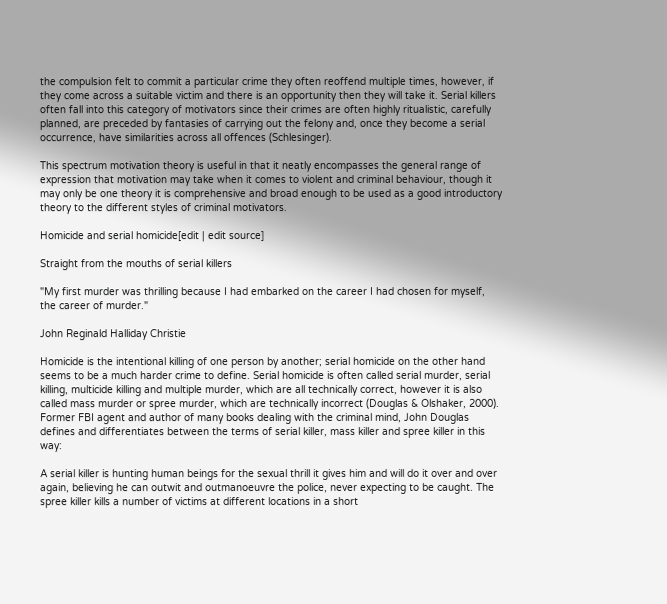the compulsion felt to commit a particular crime they often reoffend multiple times, however, if they come across a suitable victim and there is an opportunity then they will take it. Serial killers often fall into this category of motivators since their crimes are often highly ritualistic, carefully planned, are preceded by fantasies of carrying out the felony and, once they become a serial occurrence, have similarities across all offences (Schlesinger).

This spectrum motivation theory is useful in that it neatly encompasses the general range of expression that motivation may take when it comes to violent and criminal behaviour, though it may only be one theory it is comprehensive and broad enough to be used as a good introductory theory to the different styles of criminal motivators.

Homicide and serial homicide[edit | edit source]

Straight from the mouths of serial killers

"My first murder was thrilling because I had embarked on the career I had chosen for myself, the career of murder."

John Reginald Halliday Christie

Homicide is the intentional killing of one person by another; serial homicide on the other hand seems to be a much harder crime to define. Serial homicide is often called serial murder, serial killing, multicide killing and multiple murder, which are all technically correct, however it is also called mass murder or spree murder, which are technically incorrect (Douglas & Olshaker, 2000). Former FBI agent and author of many books dealing with the criminal mind, John Douglas defines and differentiates between the terms of serial killer, mass killer and spree killer in this way:

A serial killer is hunting human beings for the sexual thrill it gives him and will do it over and over again, believing he can outwit and outmanoeuvre the police, never expecting to be caught. The spree killer kills a number of victims at different locations in a short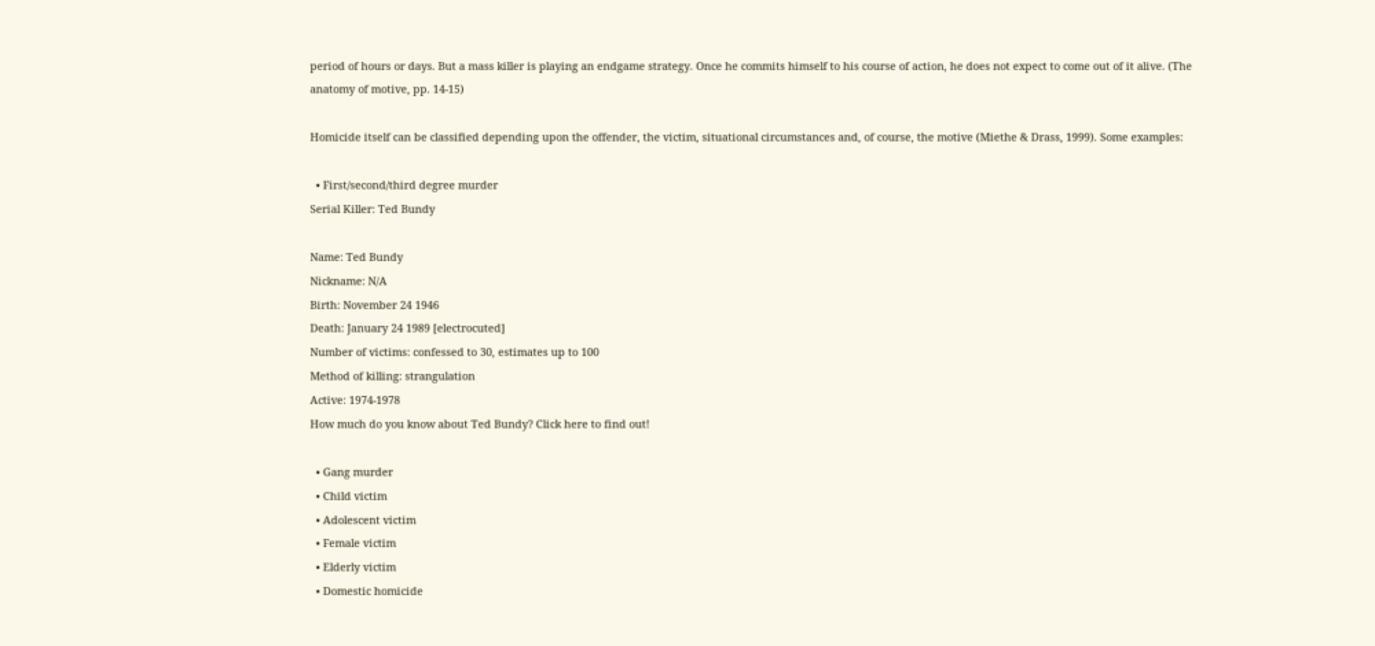period of hours or days. But a mass killer is playing an endgame strategy. Once he commits himself to his course of action, he does not expect to come out of it alive. (The anatomy of motive, pp. 14-15)

Homicide itself can be classified depending upon the offender, the victim, situational circumstances and, of course, the motive (Miethe & Drass, 1999). Some examples:

  • First/second/third degree murder
Serial Killer: Ted Bundy

Name: Ted Bundy
Nickname: N/A
Birth: November 24 1946
Death: January 24 1989 [electrocuted]
Number of victims: confessed to 30, estimates up to 100
Method of killing: strangulation
Active: 1974-1978
How much do you know about Ted Bundy? Click here to find out!

  • Gang murder
  • Child victim
  • Adolescent victim
  • Female victim
  • Elderly victim
  • Domestic homicide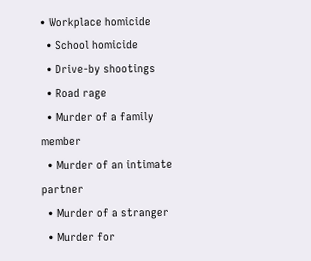• Workplace homicide
  • School homicide
  • Drive-by shootings
  • Road rage
  • Murder of a family member
  • Murder of an intimate partner
  • Murder of a stranger
  • Murder for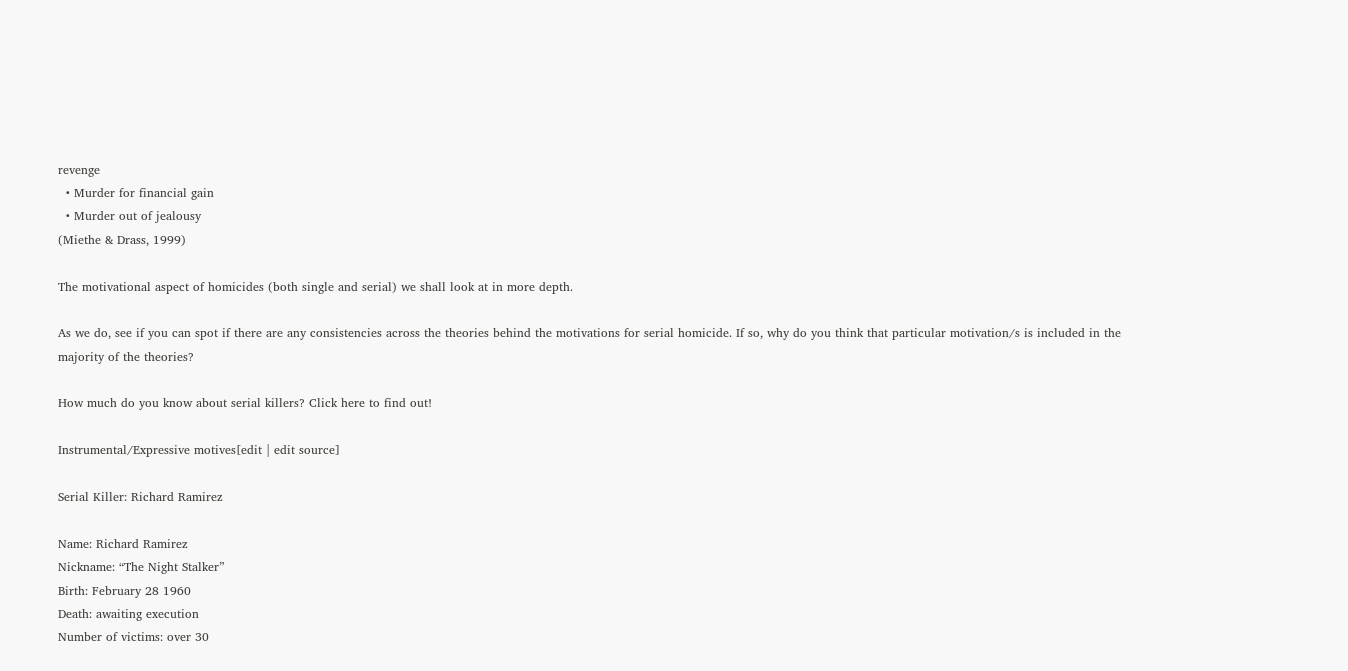revenge
  • Murder for financial gain
  • Murder out of jealousy
(Miethe & Drass, 1999)

The motivational aspect of homicides (both single and serial) we shall look at in more depth.

As we do, see if you can spot if there are any consistencies across the theories behind the motivations for serial homicide. If so, why do you think that particular motivation/s is included in the majority of the theories?

How much do you know about serial killers? Click here to find out!

Instrumental/Expressive motives[edit | edit source]

Serial Killer: Richard Ramirez

Name: Richard Ramirez
Nickname: “The Night Stalker”
Birth: February 28 1960
Death: awaiting execution
Number of victims: over 30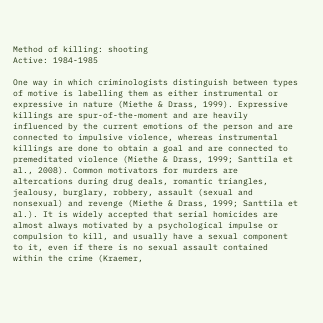Method of killing: shooting
Active: 1984-1985

One way in which criminologists distinguish between types of motive is labelling them as either instrumental or expressive in nature (Miethe & Drass, 1999). Expressive killings are spur-of-the-moment and are heavily influenced by the current emotions of the person and are connected to impulsive violence, whereas instrumental killings are done to obtain a goal and are connected to premeditated violence (Miethe & Drass, 1999; Santtila et al., 2008). Common motivators for murders are altercations during drug deals, romantic triangles, jealousy, burglary, robbery, assault (sexual and nonsexual) and revenge (Miethe & Drass, 1999; Santtila et al.). It is widely accepted that serial homicides are almost always motivated by a psychological impulse or compulsion to kill, and usually have a sexual component to it, even if there is no sexual assault contained within the crime (Kraemer,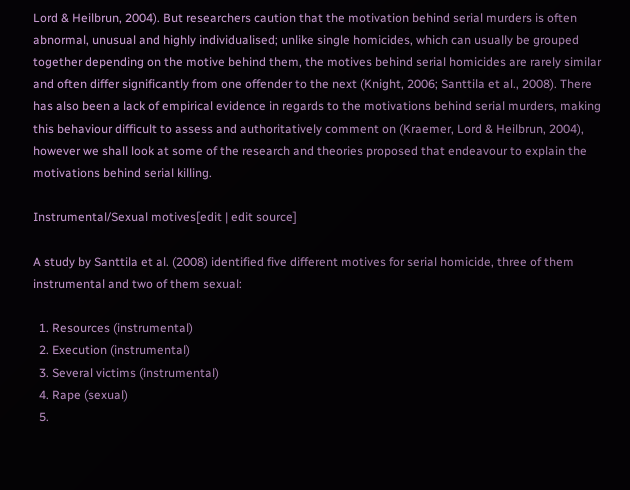Lord & Heilbrun, 2004). But researchers caution that the motivation behind serial murders is often abnormal, unusual and highly individualised; unlike single homicides, which can usually be grouped together depending on the motive behind them, the motives behind serial homicides are rarely similar and often differ significantly from one offender to the next (Knight, 2006; Santtila et al., 2008). There has also been a lack of empirical evidence in regards to the motivations behind serial murders, making this behaviour difficult to assess and authoritatively comment on (Kraemer, Lord & Heilbrun, 2004), however we shall look at some of the research and theories proposed that endeavour to explain the motivations behind serial killing.

Instrumental/Sexual motives[edit | edit source]

A study by Santtila et al. (2008) identified five different motives for serial homicide, three of them instrumental and two of them sexual:

  1. Resources (instrumental)
  2. Execution (instrumental)
  3. Several victims (instrumental)
  4. Rape (sexual)
  5.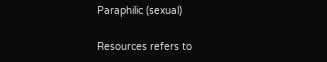Paraphilic (sexual)

Resources refers to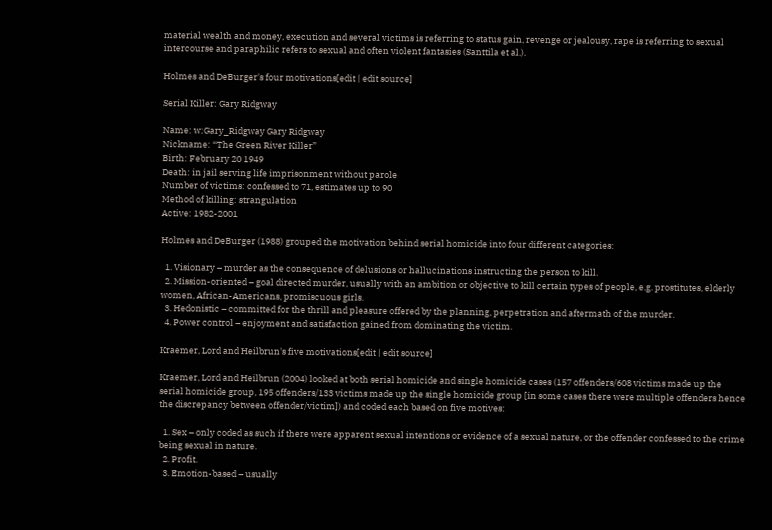material wealth and money, execution and several victims is referring to status gain, revenge or jealousy, rape is referring to sexual intercourse and paraphilic refers to sexual and often violent fantasies (Santtila et al.).

Holmes and DeBurger's four motivations[edit | edit source]

Serial Killer: Gary Ridgway

Name: w:Gary_Ridgway Gary Ridgway
Nickname: “The Green River Killer”
Birth: February 20 1949
Death: in jail serving life imprisonment without parole
Number of victims: confessed to 71, estimates up to 90
Method of killing: strangulation
Active: 1982-2001

Holmes and DeBurger (1988) grouped the motivation behind serial homicide into four different categories:

  1. Visionary – murder as the consequence of delusions or hallucinations instructing the person to kill.
  2. Mission-oriented – goal directed murder, usually with an ambition or objective to kill certain types of people, e.g. prostitutes, elderly women, African-Americans, promiscuous girls.
  3. Hedonistic – committed for the thrill and pleasure offered by the planning, perpetration and aftermath of the murder.
  4. Power control – enjoyment and satisfaction gained from dominating the victim.

Kraemer, Lord and Heilbrun's five motivations[edit | edit source]

Kraemer, Lord and Heilbrun (2004) looked at both serial homicide and single homicide cases (157 offenders/608 victims made up the serial homicide group, 195 offenders/133 victims made up the single homicide group [in some cases there were multiple offenders hence the discrepancy between offender/victim]) and coded each based on five motives:

  1. Sex – only coded as such if there were apparent sexual intentions or evidence of a sexual nature, or the offender confessed to the crime being sexual in nature.
  2. Profit.
  3. Emotion-based – usually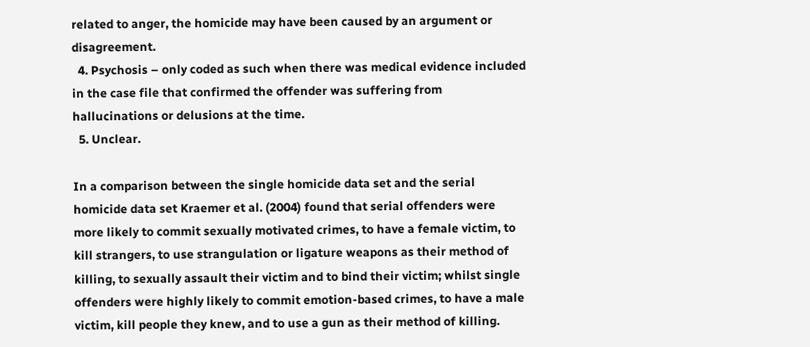related to anger, the homicide may have been caused by an argument or disagreement.
  4. Psychosis – only coded as such when there was medical evidence included in the case file that confirmed the offender was suffering from hallucinations or delusions at the time.
  5. Unclear.

In a comparison between the single homicide data set and the serial homicide data set Kraemer et al. (2004) found that serial offenders were more likely to commit sexually motivated crimes, to have a female victim, to kill strangers, to use strangulation or ligature weapons as their method of killing, to sexually assault their victim and to bind their victim; whilst single offenders were highly likely to commit emotion-based crimes, to have a male victim, kill people they knew, and to use a gun as their method of killing.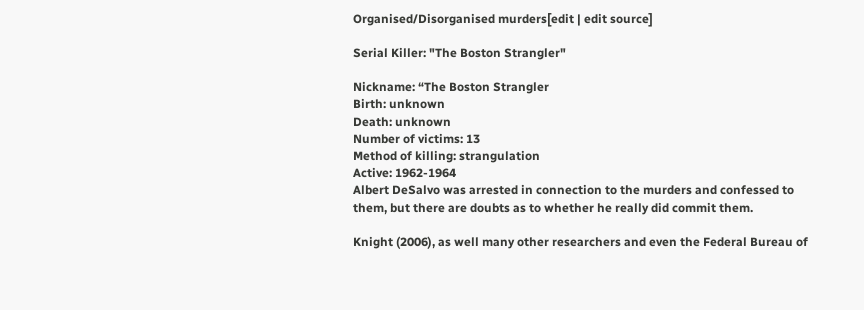Organised/Disorganised murders[edit | edit source]

Serial Killer: "The Boston Strangler"

Nickname: “The Boston Strangler
Birth: unknown
Death: unknown
Number of victims: 13
Method of killing: strangulation
Active: 1962-1964
Albert DeSalvo was arrested in connection to the murders and confessed to them, but there are doubts as to whether he really did commit them.

Knight (2006), as well many other researchers and even the Federal Bureau of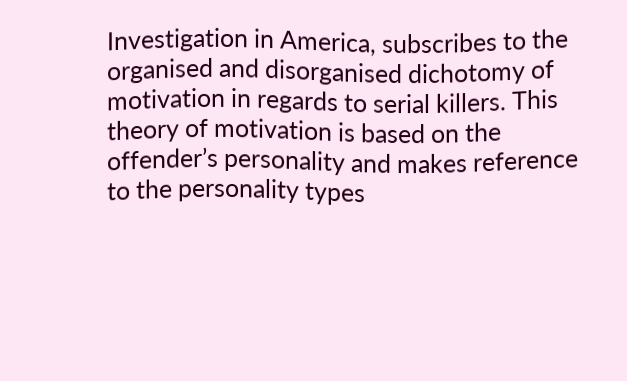Investigation in America, subscribes to the organised and disorganised dichotomy of motivation in regards to serial killers. This theory of motivation is based on the offender’s personality and makes reference to the personality types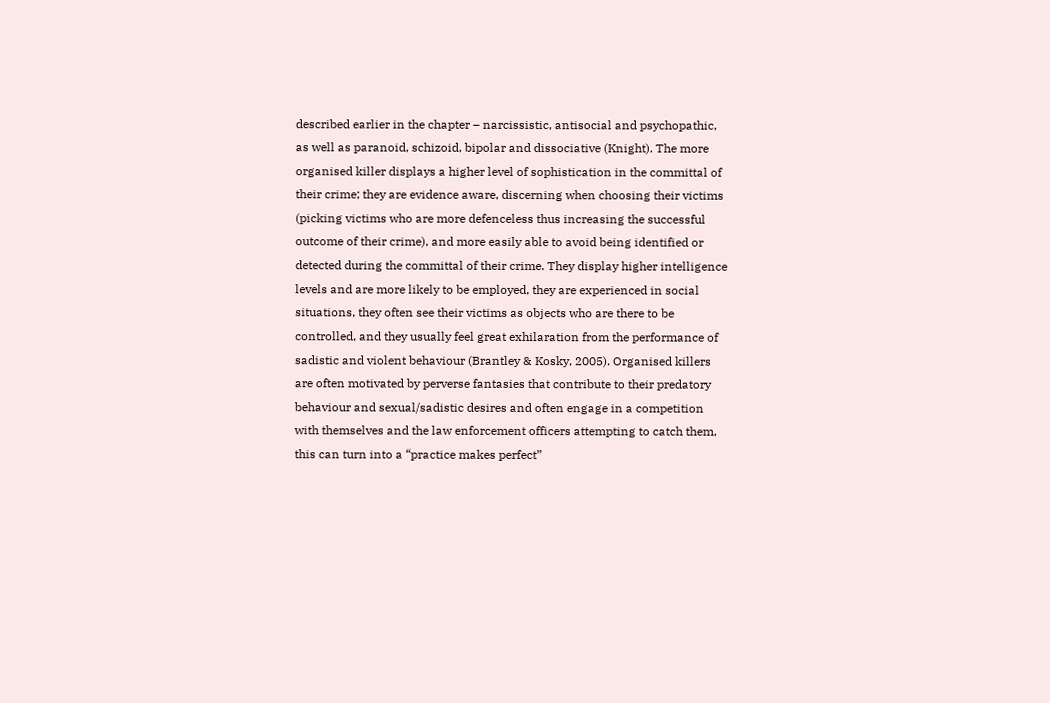described earlier in the chapter – narcissistic, antisocial and psychopathic, as well as paranoid, schizoid, bipolar and dissociative (Knight). The more organised killer displays a higher level of sophistication in the committal of their crime; they are evidence aware, discerning when choosing their victims (picking victims who are more defenceless thus increasing the successful outcome of their crime), and more easily able to avoid being identified or detected during the committal of their crime. They display higher intelligence levels and are more likely to be employed, they are experienced in social situations, they often see their victims as objects who are there to be controlled, and they usually feel great exhilaration from the performance of sadistic and violent behaviour (Brantley & Kosky, 2005). Organised killers are often motivated by perverse fantasies that contribute to their predatory behaviour and sexual/sadistic desires and often engage in a competition with themselves and the law enforcement officers attempting to catch them, this can turn into a “practice makes perfect”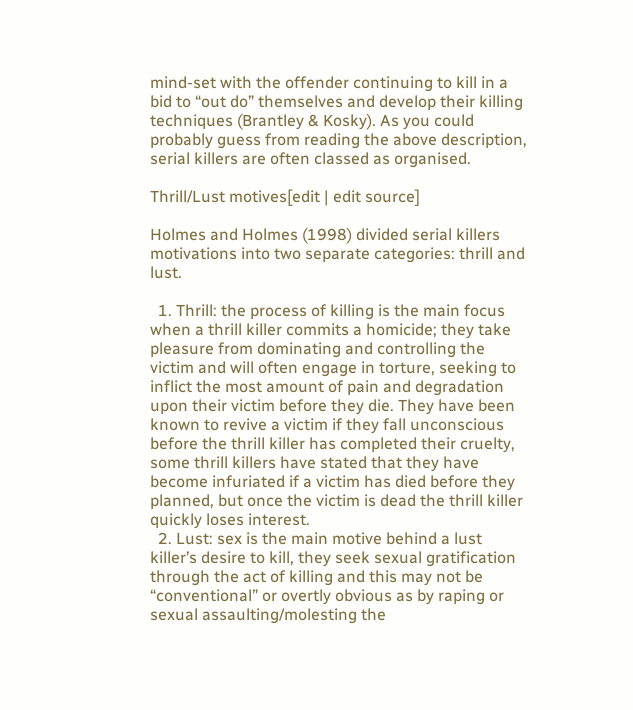mind-set with the offender continuing to kill in a bid to “out do” themselves and develop their killing techniques (Brantley & Kosky). As you could probably guess from reading the above description, serial killers are often classed as organised.

Thrill/Lust motives[edit | edit source]

Holmes and Holmes (1998) divided serial killers motivations into two separate categories: thrill and lust.

  1. Thrill: the process of killing is the main focus when a thrill killer commits a homicide; they take pleasure from dominating and controlling the victim and will often engage in torture, seeking to inflict the most amount of pain and degradation upon their victim before they die. They have been known to revive a victim if they fall unconscious before the thrill killer has completed their cruelty, some thrill killers have stated that they have become infuriated if a victim has died before they planned, but once the victim is dead the thrill killer quickly loses interest.
  2. Lust: sex is the main motive behind a lust killer’s desire to kill, they seek sexual gratification through the act of killing and this may not be “conventional” or overtly obvious as by raping or sexual assaulting/molesting the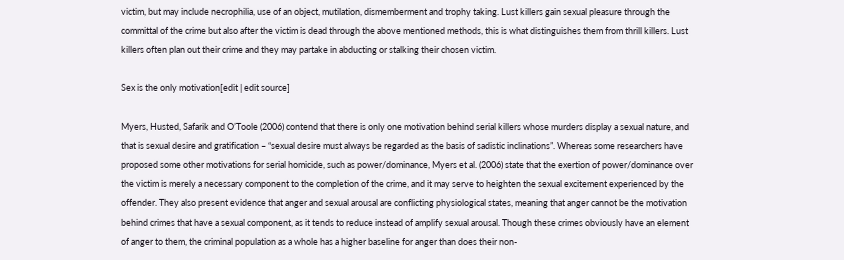victim, but may include necrophilia, use of an object, mutilation, dismemberment and trophy taking. Lust killers gain sexual pleasure through the committal of the crime but also after the victim is dead through the above mentioned methods, this is what distinguishes them from thrill killers. Lust killers often plan out their crime and they may partake in abducting or stalking their chosen victim.

Sex is the only motivation[edit | edit source]

Myers, Husted, Safarik and O’Toole (2006) contend that there is only one motivation behind serial killers whose murders display a sexual nature, and that is sexual desire and gratification – “sexual desire must always be regarded as the basis of sadistic inclinations”. Whereas some researchers have proposed some other motivations for serial homicide, such as power/dominance, Myers et al. (2006) state that the exertion of power/dominance over the victim is merely a necessary component to the completion of the crime, and it may serve to heighten the sexual excitement experienced by the offender. They also present evidence that anger and sexual arousal are conflicting physiological states, meaning that anger cannot be the motivation behind crimes that have a sexual component, as it tends to reduce instead of amplify sexual arousal. Though these crimes obviously have an element of anger to them, the criminal population as a whole has a higher baseline for anger than does their non-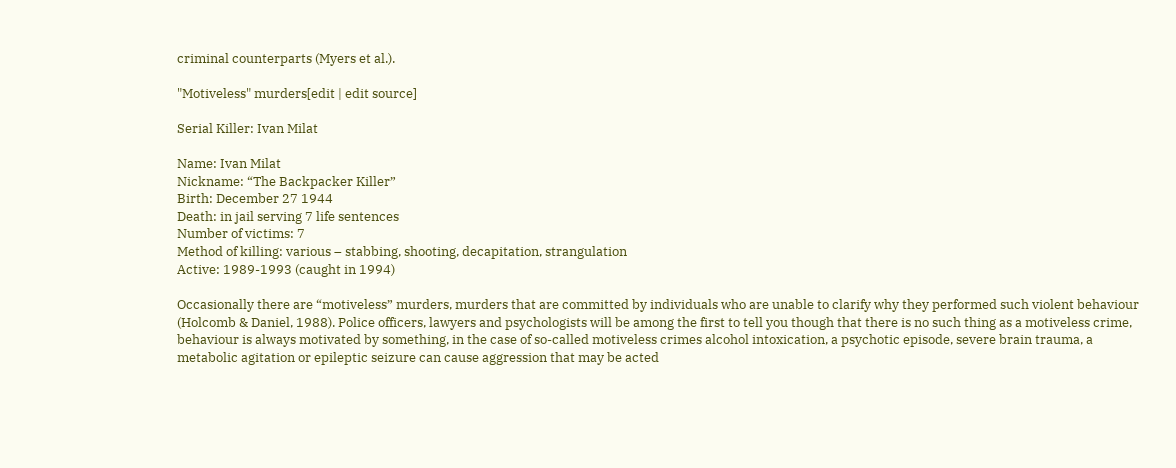criminal counterparts (Myers et al.).

"Motiveless" murders[edit | edit source]

Serial Killer: Ivan Milat

Name: Ivan Milat
Nickname: “The Backpacker Killer”
Birth: December 27 1944
Death: in jail serving 7 life sentences
Number of victims: 7
Method of killing: various – stabbing, shooting, decapitation, strangulation
Active: 1989-1993 (caught in 1994)

Occasionally there are “motiveless” murders, murders that are committed by individuals who are unable to clarify why they performed such violent behaviour (Holcomb & Daniel, 1988). Police officers, lawyers and psychologists will be among the first to tell you though that there is no such thing as a motiveless crime, behaviour is always motivated by something, in the case of so-called motiveless crimes alcohol intoxication, a psychotic episode, severe brain trauma, a metabolic agitation or epileptic seizure can cause aggression that may be acted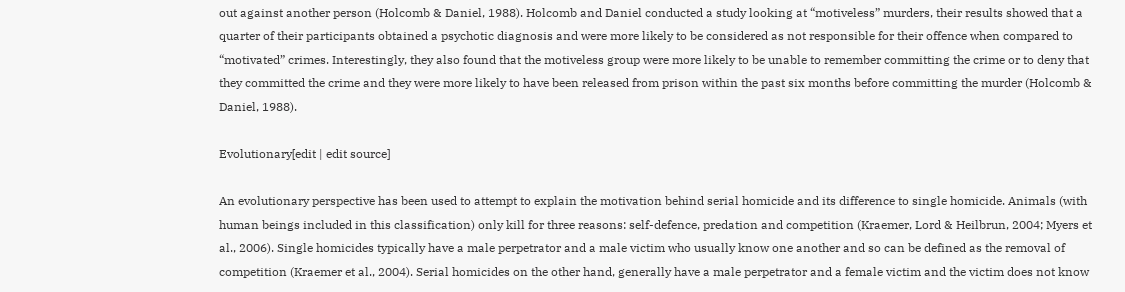out against another person (Holcomb & Daniel, 1988). Holcomb and Daniel conducted a study looking at “motiveless” murders, their results showed that a quarter of their participants obtained a psychotic diagnosis and were more likely to be considered as not responsible for their offence when compared to “motivated” crimes. Interestingly, they also found that the motiveless group were more likely to be unable to remember committing the crime or to deny that they committed the crime and they were more likely to have been released from prison within the past six months before committing the murder (Holcomb & Daniel, 1988).

Evolutionary[edit | edit source]

An evolutionary perspective has been used to attempt to explain the motivation behind serial homicide and its difference to single homicide. Animals (with human beings included in this classification) only kill for three reasons: self-defence, predation and competition (Kraemer, Lord & Heilbrun, 2004; Myers et al., 2006). Single homicides typically have a male perpetrator and a male victim who usually know one another and so can be defined as the removal of competition (Kraemer et al., 2004). Serial homicides on the other hand, generally have a male perpetrator and a female victim and the victim does not know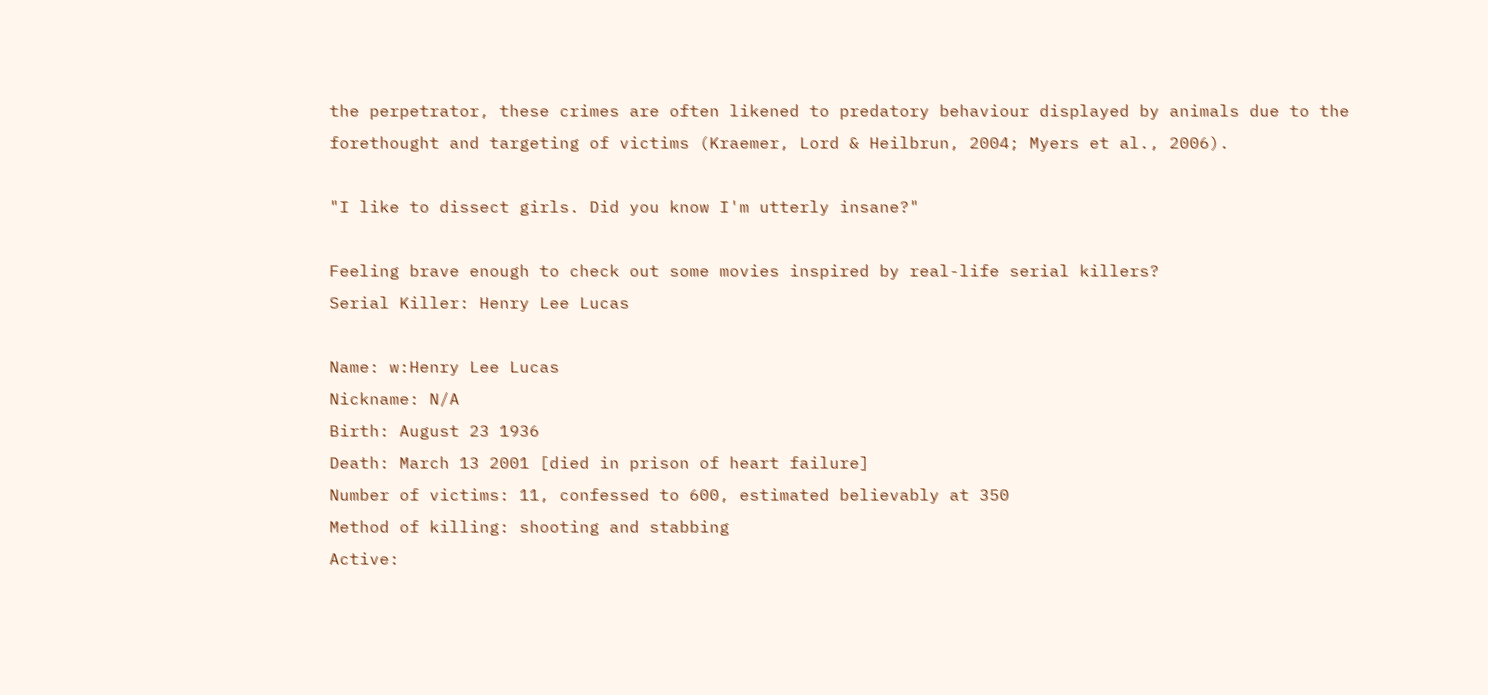the perpetrator, these crimes are often likened to predatory behaviour displayed by animals due to the forethought and targeting of victims (Kraemer, Lord & Heilbrun, 2004; Myers et al., 2006).

"I like to dissect girls. Did you know I'm utterly insane?"

Feeling brave enough to check out some movies inspired by real-life serial killers?
Serial Killer: Henry Lee Lucas

Name: w:Henry Lee Lucas
Nickname: N/A
Birth: August 23 1936
Death: March 13 2001 [died in prison of heart failure]
Number of victims: 11, confessed to 600, estimated believably at 350
Method of killing: shooting and stabbing
Active: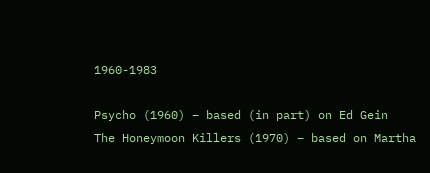1960-1983

Psycho (1960) – based (in part) on Ed Gein
The Honeymoon Killers (1970) – based on Martha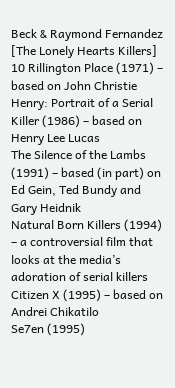Beck & Raymond Fernandez [The Lonely Hearts Killers]
10 Rillington Place (1971) – based on John Christie
Henry: Portrait of a Serial Killer (1986) – based on Henry Lee Lucas
The Silence of the Lambs (1991) – based (in part) on Ed Gein, Ted Bundy and Gary Heidnik
Natural Born Killers (1994) – a controversial film that looks at the media’s adoration of serial killers
Citizen X (1995) – based on Andrei Chikatilo
Se7en (1995)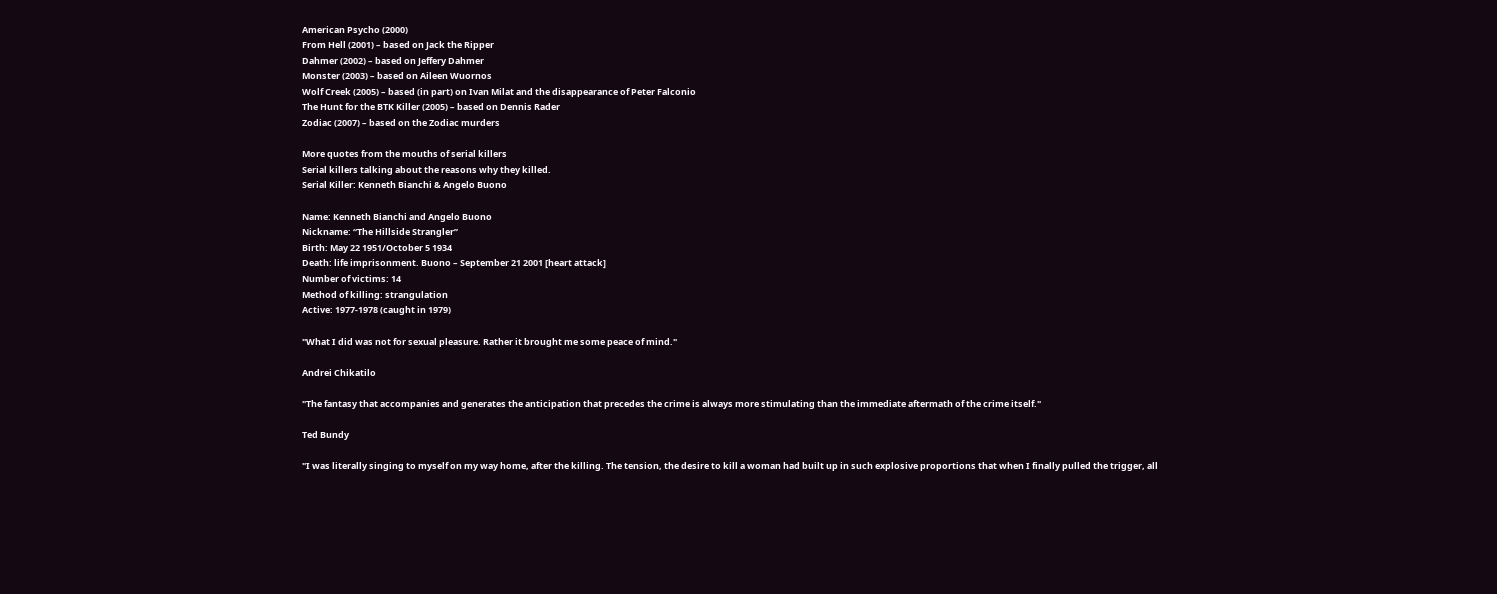American Psycho (2000)
From Hell (2001) – based on Jack the Ripper
Dahmer (2002) – based on Jeffery Dahmer
Monster (2003) – based on Aileen Wuornos
Wolf Creek (2005) – based (in part) on Ivan Milat and the disappearance of Peter Falconio
The Hunt for the BTK Killer (2005) – based on Dennis Rader
Zodiac (2007) – based on the Zodiac murders

More quotes from the mouths of serial killers
Serial killers talking about the reasons why they killed.
Serial Killer: Kenneth Bianchi & Angelo Buono

Name: Kenneth Bianchi and Angelo Buono
Nickname: “The Hillside Strangler”
Birth: May 22 1951/October 5 1934
Death: life imprisonment. Buono – September 21 2001 [heart attack]
Number of victims: 14
Method of killing: strangulation
Active: 1977-1978 (caught in 1979)

"What I did was not for sexual pleasure. Rather it brought me some peace of mind."

Andrei Chikatilo

"The fantasy that accompanies and generates the anticipation that precedes the crime is always more stimulating than the immediate aftermath of the crime itself."

Ted Bundy

"I was literally singing to myself on my way home, after the killing. The tension, the desire to kill a woman had built up in such explosive proportions that when I finally pulled the trigger, all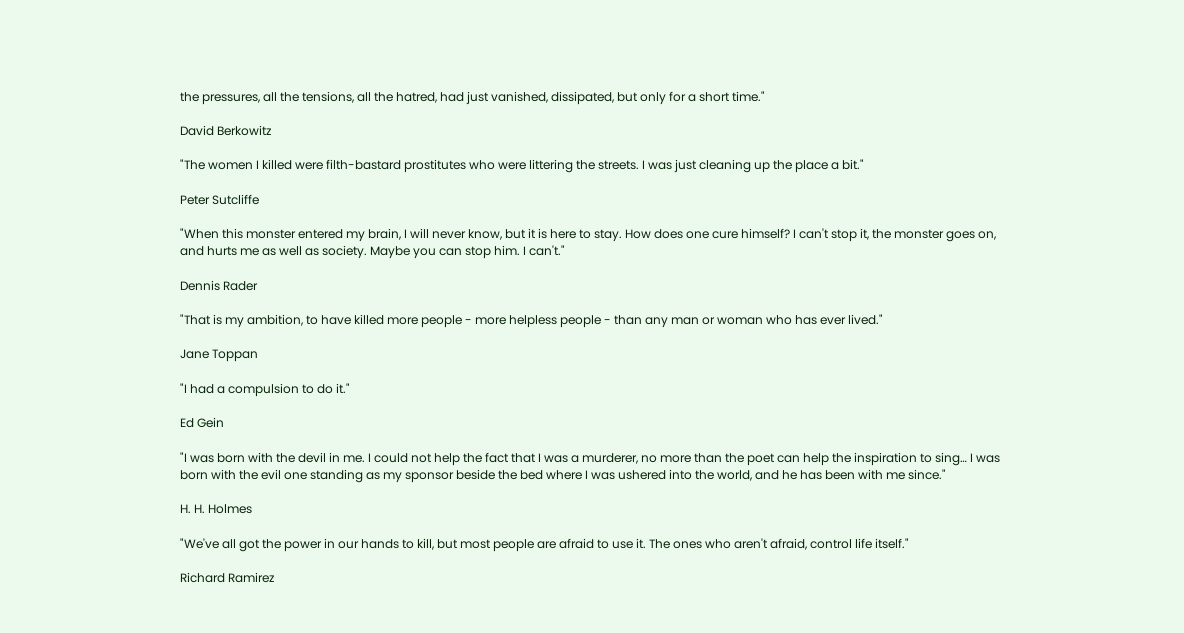the pressures, all the tensions, all the hatred, had just vanished, dissipated, but only for a short time."

David Berkowitz

"The women I killed were filth-bastard prostitutes who were littering the streets. I was just cleaning up the place a bit."

Peter Sutcliffe

"When this monster entered my brain, I will never know, but it is here to stay. How does one cure himself? I can't stop it, the monster goes on, and hurts me as well as society. Maybe you can stop him. I can't."

Dennis Rader

"That is my ambition, to have killed more people - more helpless people - than any man or woman who has ever lived."

Jane Toppan

"I had a compulsion to do it."

Ed Gein

"I was born with the devil in me. I could not help the fact that I was a murderer, no more than the poet can help the inspiration to sing… I was born with the evil one standing as my sponsor beside the bed where I was ushered into the world, and he has been with me since."

H. H. Holmes

"We've all got the power in our hands to kill, but most people are afraid to use it. The ones who aren't afraid, control life itself."

Richard Ramirez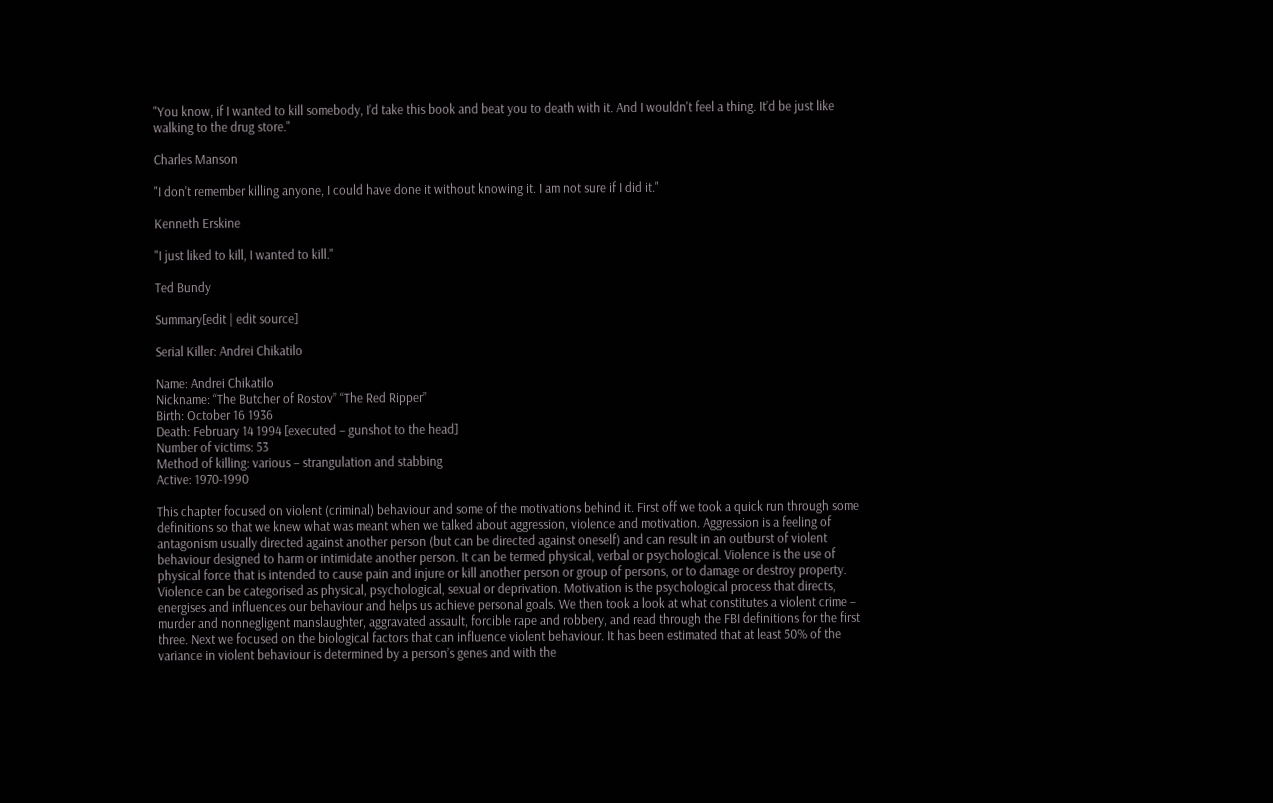"You know, if I wanted to kill somebody, I’d take this book and beat you to death with it. And I wouldn't feel a thing. It’d be just like walking to the drug store."

Charles Manson

"I don't remember killing anyone, I could have done it without knowing it. I am not sure if I did it."

Kenneth Erskine

"I just liked to kill, I wanted to kill."

Ted Bundy

Summary[edit | edit source]

Serial Killer: Andrei Chikatilo

Name: Andrei Chikatilo
Nickname: “The Butcher of Rostov” “The Red Ripper”
Birth: October 16 1936
Death: February 14 1994 [executed – gunshot to the head]
Number of victims: 53
Method of killing: various – strangulation and stabbing
Active: 1970-1990

This chapter focused on violent (criminal) behaviour and some of the motivations behind it. First off we took a quick run through some definitions so that we knew what was meant when we talked about aggression, violence and motivation. Aggression is a feeling of antagonism usually directed against another person (but can be directed against oneself) and can result in an outburst of violent behaviour designed to harm or intimidate another person. It can be termed physical, verbal or psychological. Violence is the use of physical force that is intended to cause pain and injure or kill another person or group of persons, or to damage or destroy property. Violence can be categorised as physical, psychological, sexual or deprivation. Motivation is the psychological process that directs, energises and influences our behaviour and helps us achieve personal goals. We then took a look at what constitutes a violent crime – murder and nonnegligent manslaughter, aggravated assault, forcible rape and robbery, and read through the FBI definitions for the first three. Next we focused on the biological factors that can influence violent behaviour. It has been estimated that at least 50% of the variance in violent behaviour is determined by a person’s genes and with the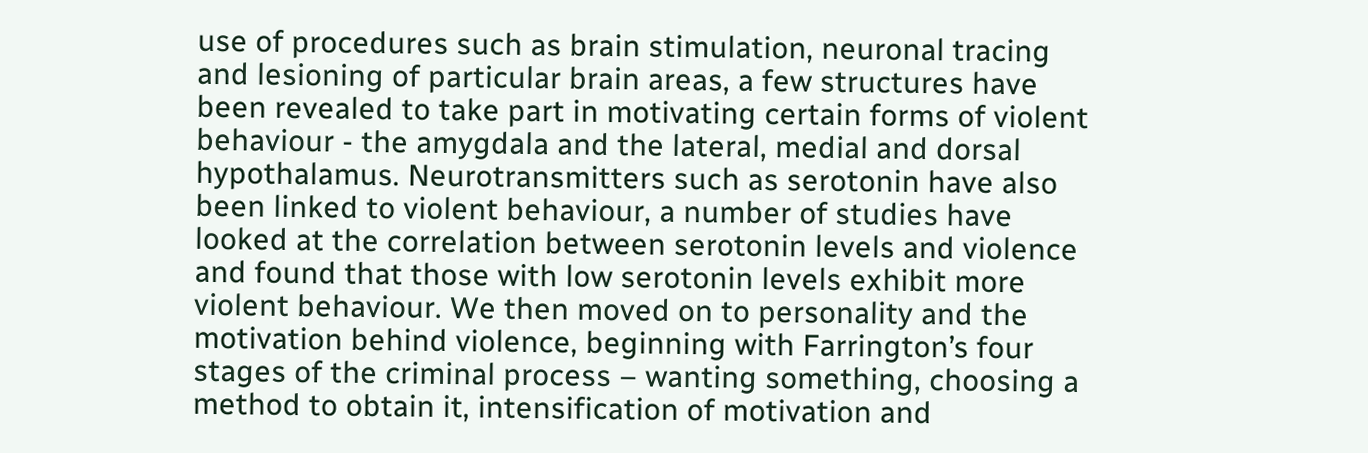use of procedures such as brain stimulation, neuronal tracing and lesioning of particular brain areas, a few structures have been revealed to take part in motivating certain forms of violent behaviour - the amygdala and the lateral, medial and dorsal hypothalamus. Neurotransmitters such as serotonin have also been linked to violent behaviour, a number of studies have looked at the correlation between serotonin levels and violence and found that those with low serotonin levels exhibit more violent behaviour. We then moved on to personality and the motivation behind violence, beginning with Farrington’s four stages of the criminal process – wanting something, choosing a method to obtain it, intensification of motivation and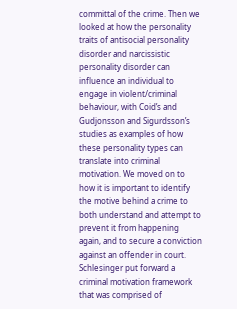committal of the crime. Then we looked at how the personality traits of antisocial personality disorder and narcissistic personality disorder can influence an individual to engage in violent/criminal behaviour, with Coid’s and Gudjonsson and Sigurdsson’s studies as examples of how these personality types can translate into criminal motivation. We moved on to how it is important to identify the motive behind a crime to both understand and attempt to prevent it from happening again, and to secure a conviction against an offender in court. Schlesinger put forward a criminal motivation framework that was comprised of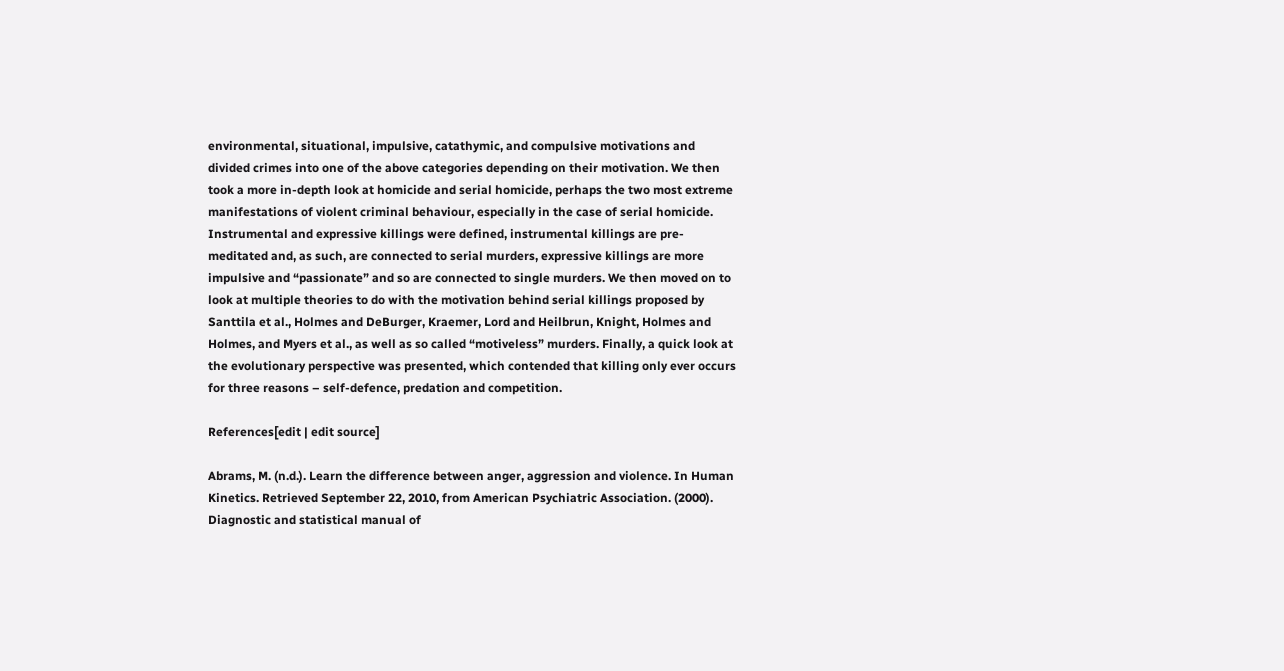environmental, situational, impulsive, catathymic, and compulsive motivations and divided crimes into one of the above categories depending on their motivation. We then took a more in-depth look at homicide and serial homicide, perhaps the two most extreme manifestations of violent criminal behaviour, especially in the case of serial homicide. Instrumental and expressive killings were defined, instrumental killings are pre-meditated and, as such, are connected to serial murders, expressive killings are more impulsive and “passionate” and so are connected to single murders. We then moved on to look at multiple theories to do with the motivation behind serial killings proposed by Santtila et al., Holmes and DeBurger, Kraemer, Lord and Heilbrun, Knight, Holmes and Holmes, and Myers et al., as well as so called “motiveless” murders. Finally, a quick look at the evolutionary perspective was presented, which contended that killing only ever occurs for three reasons – self-defence, predation and competition.

References[edit | edit source]

Abrams, M. (n.d.). Learn the difference between anger, aggression and violence. In Human Kinetics. Retrieved September 22, 2010, from American Psychiatric Association. (2000). Diagnostic and statistical manual of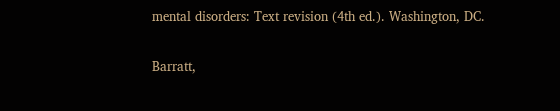mental disorders: Text revision (4th ed.). Washington, DC.

Barratt,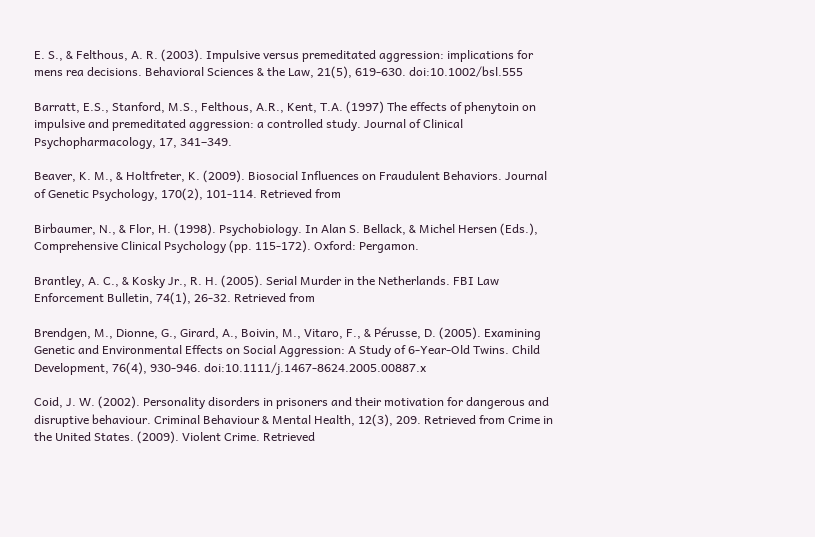E. S., & Felthous, A. R. (2003). Impulsive versus premeditated aggression: implications for mens rea decisions. Behavioral Sciences & the Law, 21(5), 619-630. doi:10.1002/bsl.555

Barratt, E.S., Stanford, M.S., Felthous, A.R., Kent, T.A. (1997) The effects of phenytoin on impulsive and premeditated aggression: a controlled study. Journal of Clinical Psychopharmacology, 17, 341–349.

Beaver, K. M., & Holtfreter, K. (2009). Biosocial Influences on Fraudulent Behaviors. Journal of Genetic Psychology, 170(2), 101-114. Retrieved from

Birbaumer, N., & Flor, H. (1998). Psychobiology. In Alan S. Bellack, & Michel Hersen (Eds.), Comprehensive Clinical Psychology (pp. 115-172). Oxford: Pergamon.

Brantley, A. C., & Kosky Jr., R. H. (2005). Serial Murder in the Netherlands. FBI Law Enforcement Bulletin, 74(1), 26-32. Retrieved from

Brendgen, M., Dionne, G., Girard, A., Boivin, M., Vitaro, F., & Pérusse, D. (2005). Examining Genetic and Environmental Effects on Social Aggression: A Study of 6-Year-Old Twins. Child Development, 76(4), 930-946. doi:10.1111/j.1467-8624.2005.00887.x

Coid, J. W. (2002). Personality disorders in prisoners and their motivation for dangerous and disruptive behaviour. Criminal Behaviour & Mental Health, 12(3), 209. Retrieved from Crime in the United States. (2009). Violent Crime. Retrieved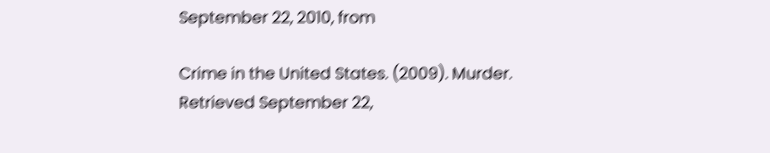September 22, 2010, from

Crime in the United States. (2009). Murder. Retrieved September 22,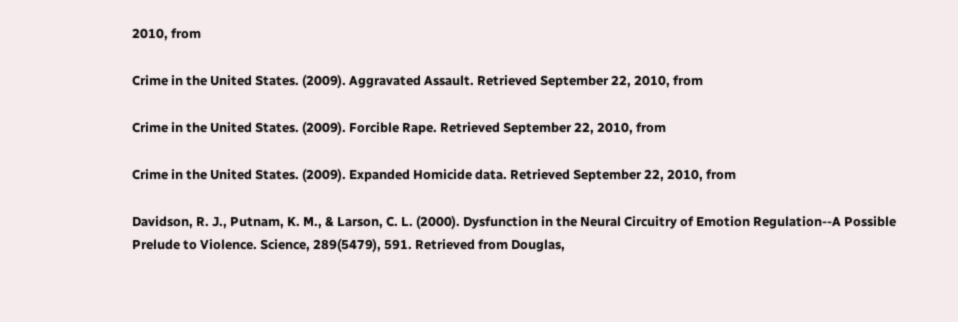2010, from

Crime in the United States. (2009). Aggravated Assault. Retrieved September 22, 2010, from

Crime in the United States. (2009). Forcible Rape. Retrieved September 22, 2010, from

Crime in the United States. (2009). Expanded Homicide data. Retrieved September 22, 2010, from

Davidson, R. J., Putnam, K. M., & Larson, C. L. (2000). Dysfunction in the Neural Circuitry of Emotion Regulation--A Possible Prelude to Violence. Science, 289(5479), 591. Retrieved from Douglas,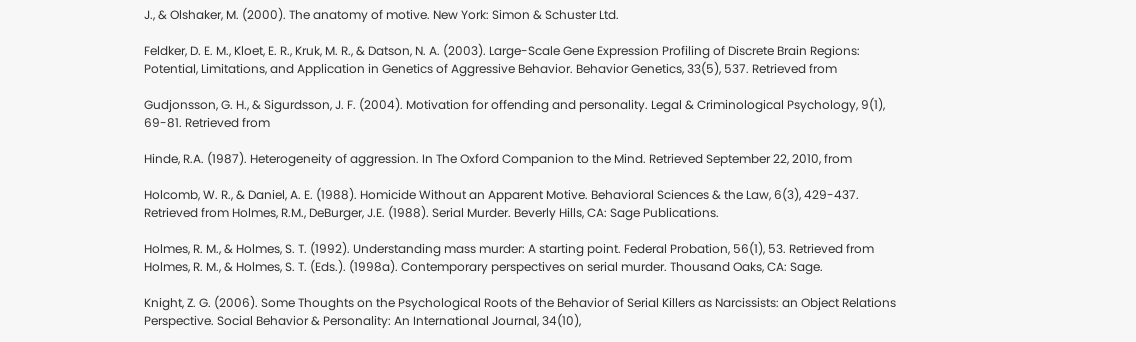J., & Olshaker, M. (2000). The anatomy of motive. New York: Simon & Schuster Ltd.

Feldker, D. E. M., Kloet, E. R., Kruk, M. R., & Datson, N. A. (2003). Large-Scale Gene Expression Profiling of Discrete Brain Regions: Potential, Limitations, and Application in Genetics of Aggressive Behavior. Behavior Genetics, 33(5), 537. Retrieved from

Gudjonsson, G. H., & Sigurdsson, J. F. (2004). Motivation for offending and personality. Legal & Criminological Psychology, 9(1), 69-81. Retrieved from

Hinde, R.A. (1987). Heterogeneity of aggression. In The Oxford Companion to the Mind. Retrieved September 22, 2010, from

Holcomb, W. R., & Daniel, A. E. (1988). Homicide Without an Apparent Motive. Behavioral Sciences & the Law, 6(3), 429-437. Retrieved from Holmes, R.M., DeBurger, J.E. (1988). Serial Murder. Beverly Hills, CA: Sage Publications.

Holmes, R. M., & Holmes, S. T. (1992). Understanding mass murder: A starting point. Federal Probation, 56(1), 53. Retrieved from Holmes, R. M., & Holmes, S. T. (Eds.). (1998a). Contemporary perspectives on serial murder. Thousand Oaks, CA: Sage.

Knight, Z. G. (2006). Some Thoughts on the Psychological Roots of the Behavior of Serial Killers as Narcissists: an Object Relations Perspective. Social Behavior & Personality: An International Journal, 34(10),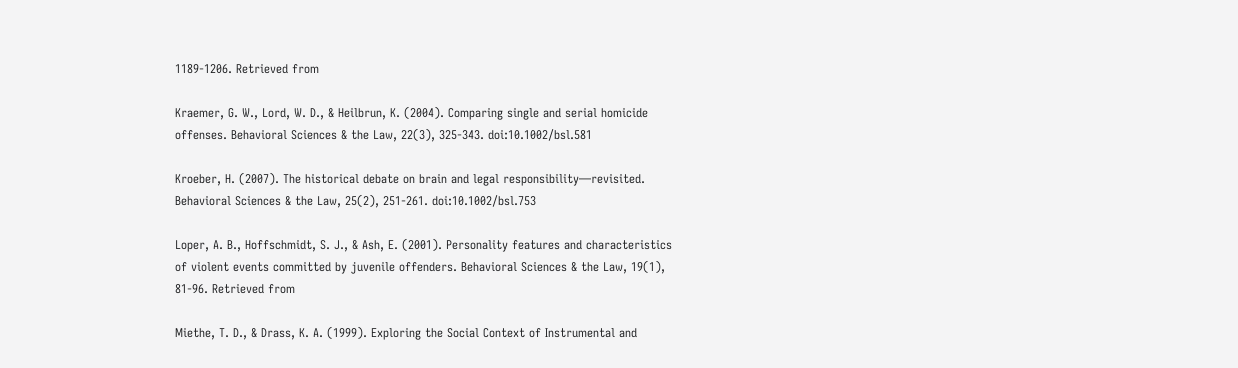1189-1206. Retrieved from

Kraemer, G. W., Lord, W. D., & Heilbrun, K. (2004). Comparing single and serial homicide offenses. Behavioral Sciences & the Law, 22(3), 325-343. doi:10.1002/bsl.581

Kroeber, H. (2007). The historical debate on brain and legal responsibility—revisited. Behavioral Sciences & the Law, 25(2), 251-261. doi:10.1002/bsl.753

Loper, A. B., Hoffschmidt, S. J., & Ash, E. (2001). Personality features and characteristics of violent events committed by juvenile offenders. Behavioral Sciences & the Law, 19(1), 81-96. Retrieved from

Miethe, T. D., & Drass, K. A. (1999). Exploring the Social Context of Instrumental and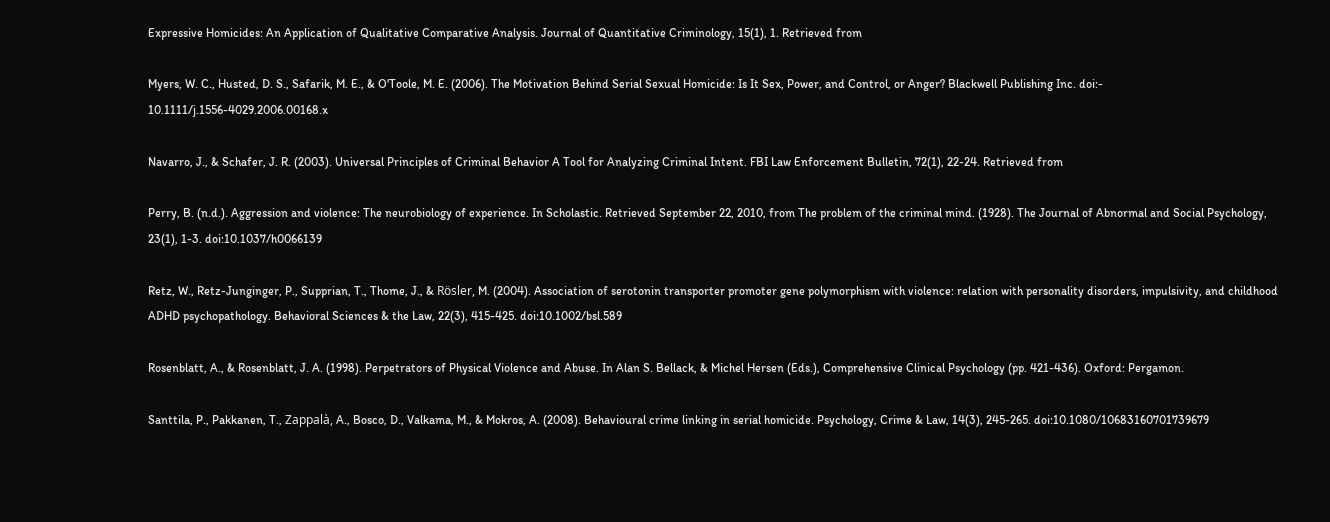Expressive Homicides: An Application of Qualitative Comparative Analysis. Journal of Quantitative Criminology, 15(1), 1. Retrieved from

Myers, W. C., Husted, D. S., Safarik, M. E., & O'Toole, M. E. (2006). The Motivation Behind Serial Sexual Homicide: Is It Sex, Power, and Control, or Anger? Blackwell Publishing Inc. doi:- 10.1111/j.1556-4029.2006.00168.x

Navarro, J., & Schafer, J. R. (2003). Universal Principles of Criminal Behavior A Tool for Analyzing Criminal Intent. FBI Law Enforcement Bulletin, 72(1), 22-24. Retrieved from

Perry, B. (n.d.). Aggression and violence: The neurobiology of experience. In Scholastic. Retrieved September 22, 2010, from The problem of the criminal mind. (1928). The Journal of Abnormal and Social Psychology, 23(1), 1-3. doi:10.1037/h0066139

Retz, W., Retz-Junginger, P., Supprian, T., Thome, J., & Rösler, M. (2004). Association of serotonin transporter promoter gene polymorphism with violence: relation with personality disorders, impulsivity, and childhood ADHD psychopathology. Behavioral Sciences & the Law, 22(3), 415-425. doi:10.1002/bsl.589

Rosenblatt, A., & Rosenblatt, J. A. (1998). Perpetrators of Physical Violence and Abuse. In Alan S. Bellack, & Michel Hersen (Eds.), Comprehensive Clinical Psychology (pp. 421-436). Oxford: Pergamon.

Santtila, P., Pakkanen, T., Zappalà, A., Bosco, D., Valkama, M., & Mokros, A. (2008). Behavioural crime linking in serial homicide. Psychology, Crime & Law, 14(3), 245-265. doi:10.1080/10683160701739679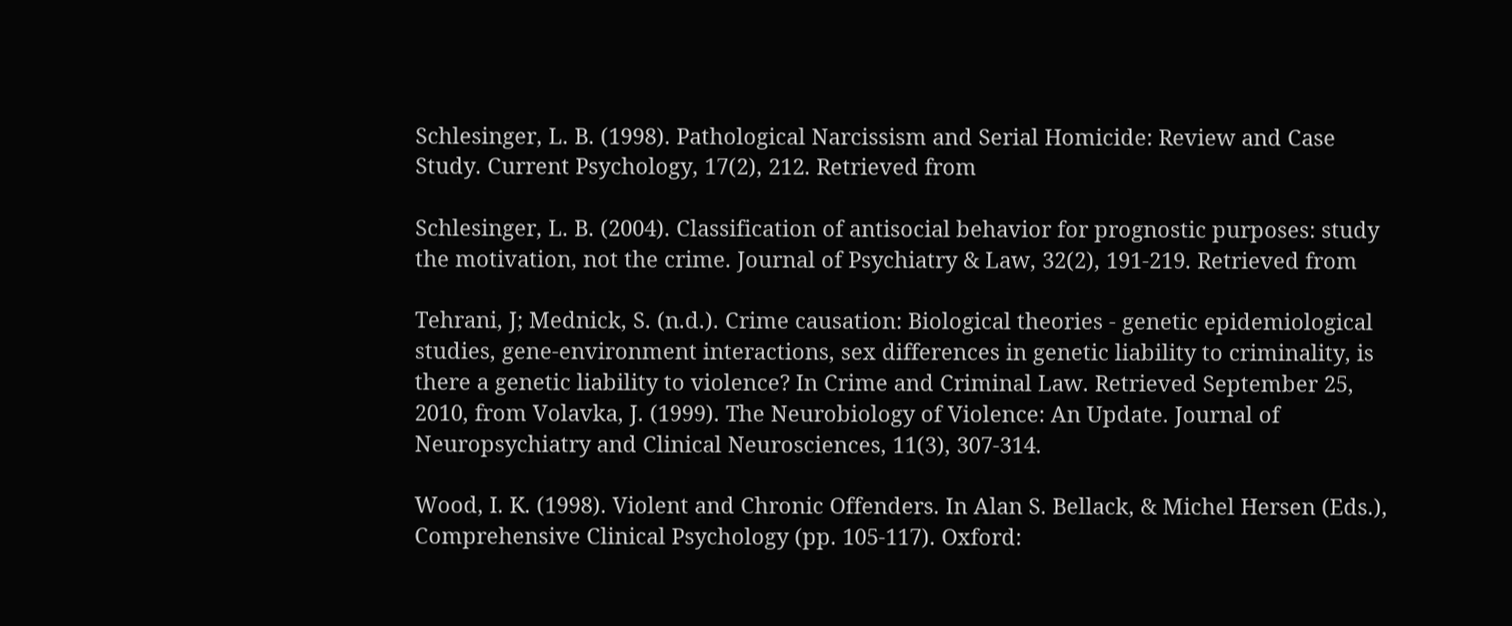Schlesinger, L. B. (1998). Pathological Narcissism and Serial Homicide: Review and Case Study. Current Psychology, 17(2), 212. Retrieved from

Schlesinger, L. B. (2004). Classification of antisocial behavior for prognostic purposes: study the motivation, not the crime. Journal of Psychiatry & Law, 32(2), 191-219. Retrieved from

Tehrani, J; Mednick, S. (n.d.). Crime causation: Biological theories - genetic epidemiological studies, gene-environment interactions, sex differences in genetic liability to criminality, is there a genetic liability to violence? In Crime and Criminal Law. Retrieved September 25, 2010, from Volavka, J. (1999). The Neurobiology of Violence: An Update. Journal of Neuropsychiatry and Clinical Neurosciences, 11(3), 307-314.

Wood, I. K. (1998). Violent and Chronic Offenders. In Alan S. Bellack, & Michel Hersen (Eds.), Comprehensive Clinical Psychology (pp. 105-117). Oxford: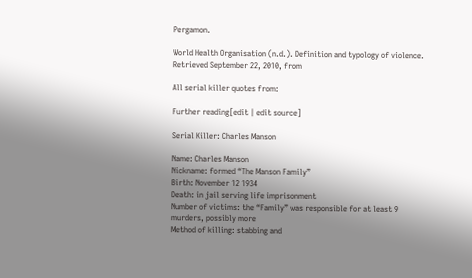Pergamon.

World Health Organisation (n.d.). Definition and typology of violence. Retrieved September 22, 2010, from

All serial killer quotes from:

Further reading[edit | edit source]

Serial Killer: Charles Manson

Name: Charles Manson
Nickname: formed “The Manson Family”
Birth: November 12 1934
Death: in jail serving life imprisonment
Number of victims: the “Family” was responsible for at least 9 murders, possibly more
Method of killing: stabbing and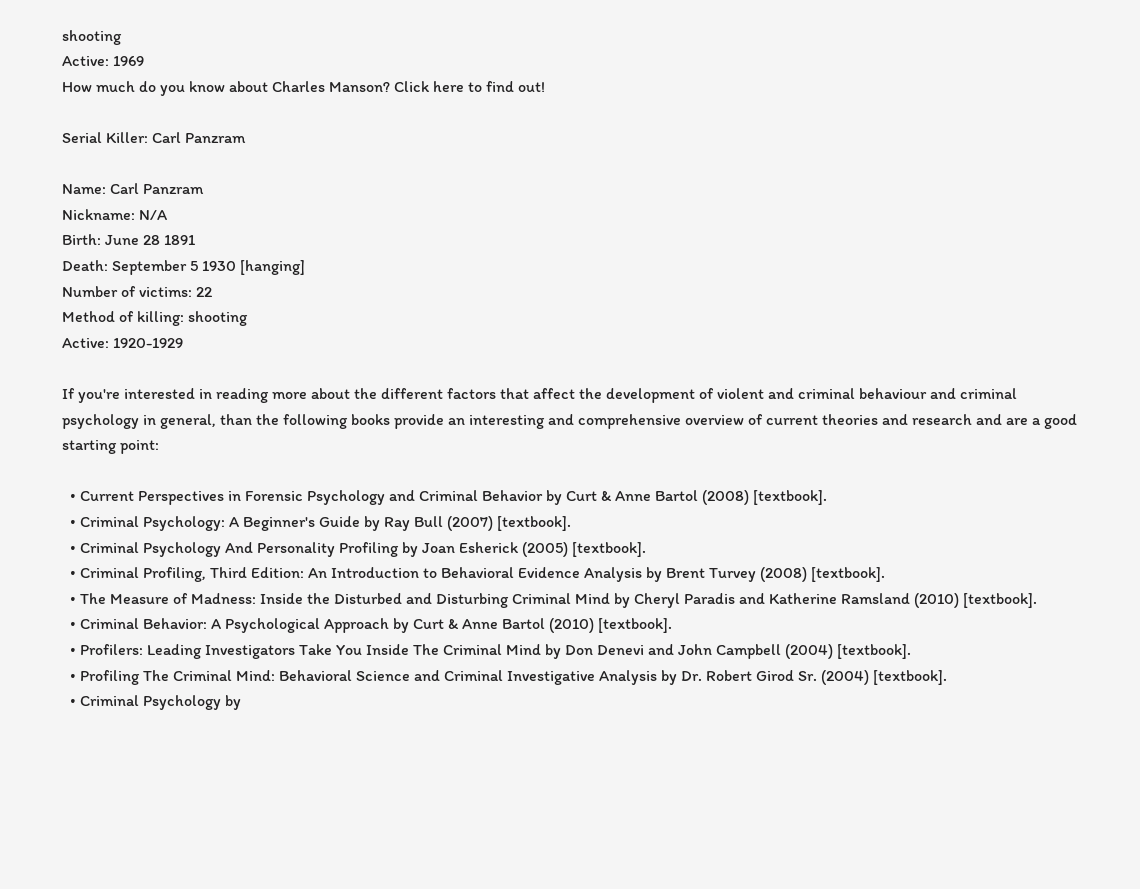shooting
Active: 1969
How much do you know about Charles Manson? Click here to find out!

Serial Killer: Carl Panzram

Name: Carl Panzram
Nickname: N/A
Birth: June 28 1891
Death: September 5 1930 [hanging]
Number of victims: 22
Method of killing: shooting
Active: 1920-1929

If you're interested in reading more about the different factors that affect the development of violent and criminal behaviour and criminal psychology in general, than the following books provide an interesting and comprehensive overview of current theories and research and are a good starting point:

  • Current Perspectives in Forensic Psychology and Criminal Behavior by Curt & Anne Bartol (2008) [textbook].
  • Criminal Psychology: A Beginner's Guide by Ray Bull (2007) [textbook].
  • Criminal Psychology And Personality Profiling by Joan Esherick (2005) [textbook].
  • Criminal Profiling, Third Edition: An Introduction to Behavioral Evidence Analysis by Brent Turvey (2008) [textbook].
  • The Measure of Madness: Inside the Disturbed and Disturbing Criminal Mind by Cheryl Paradis and Katherine Ramsland (2010) [textbook].
  • Criminal Behavior: A Psychological Approach by Curt & Anne Bartol (2010) [textbook].
  • Profilers: Leading Investigators Take You Inside The Criminal Mind by Don Denevi and John Campbell (2004) [textbook].
  • Profiling The Criminal Mind: Behavioral Science and Criminal Investigative Analysis by Dr. Robert Girod Sr. (2004) [textbook].
  • Criminal Psychology by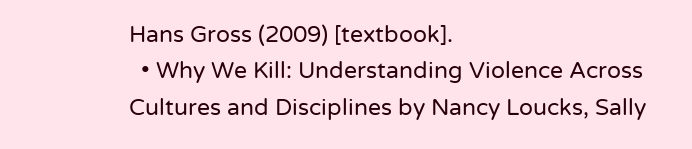Hans Gross (2009) [textbook].
  • Why We Kill: Understanding Violence Across Cultures and Disciplines by Nancy Loucks, Sally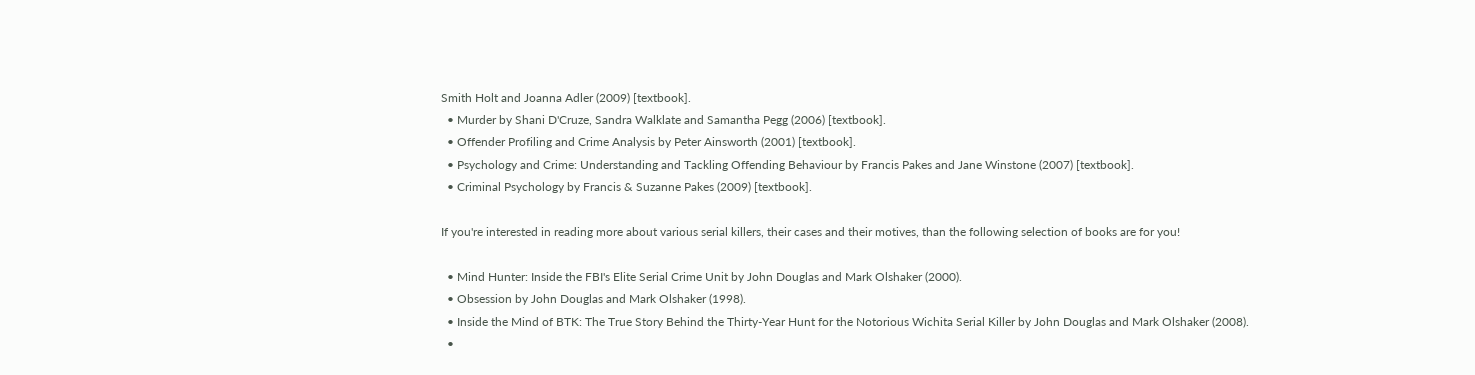Smith Holt and Joanna Adler (2009) [textbook].
  • Murder by Shani D'Cruze, Sandra Walklate and Samantha Pegg (2006) [textbook].
  • Offender Profiling and Crime Analysis by Peter Ainsworth (2001) [textbook].
  • Psychology and Crime: Understanding and Tackling Offending Behaviour by Francis Pakes and Jane Winstone (2007) [textbook].
  • Criminal Psychology by Francis & Suzanne Pakes (2009) [textbook].

If you're interested in reading more about various serial killers, their cases and their motives, than the following selection of books are for you!

  • Mind Hunter: Inside the FBI's Elite Serial Crime Unit by John Douglas and Mark Olshaker (2000).
  • Obsession by John Douglas and Mark Olshaker (1998).
  • Inside the Mind of BTK: The True Story Behind the Thirty-Year Hunt for the Notorious Wichita Serial Killer by John Douglas and Mark Olshaker (2008).
  •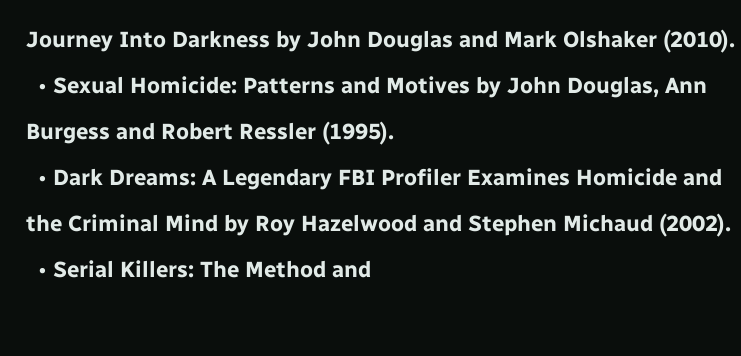Journey Into Darkness by John Douglas and Mark Olshaker (2010).
  • Sexual Homicide: Patterns and Motives by John Douglas, Ann Burgess and Robert Ressler (1995).
  • Dark Dreams: A Legendary FBI Profiler Examines Homicide and the Criminal Mind by Roy Hazelwood and Stephen Michaud (2002).
  • Serial Killers: The Method and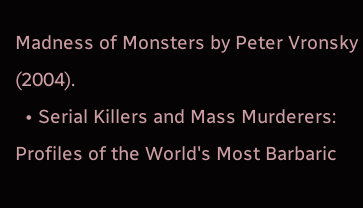Madness of Monsters by Peter Vronsky (2004).
  • Serial Killers and Mass Murderers: Profiles of the World's Most Barbaric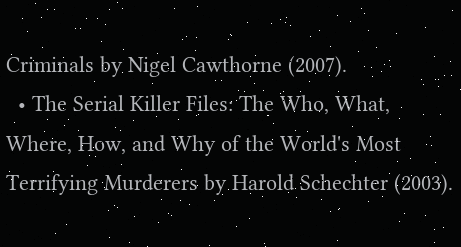Criminals by Nigel Cawthorne (2007).
  • The Serial Killer Files: The Who, What, Where, How, and Why of the World's Most Terrifying Murderers by Harold Schechter (2003).